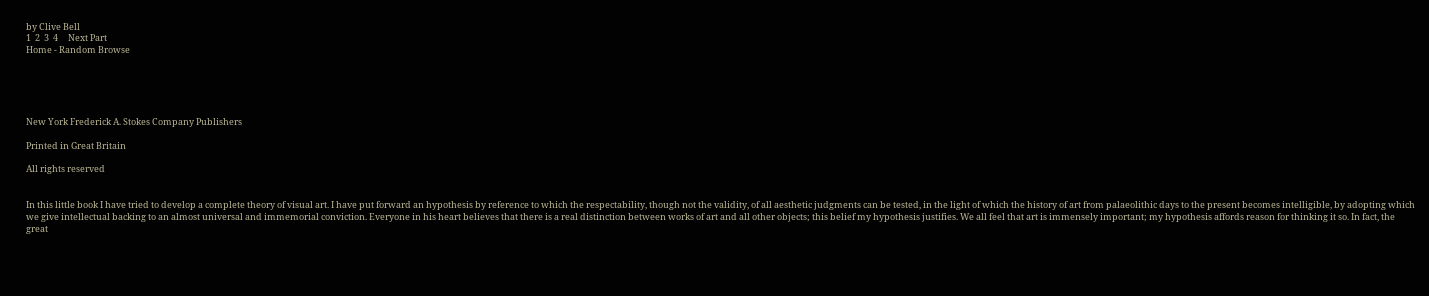by Clive Bell
1  2  3  4     Next Part
Home - Random Browse





New York Frederick A. Stokes Company Publishers

Printed in Great Britain

All rights reserved


In this little book I have tried to develop a complete theory of visual art. I have put forward an hypothesis by reference to which the respectability, though not the validity, of all aesthetic judgments can be tested, in the light of which the history of art from palaeolithic days to the present becomes intelligible, by adopting which we give intellectual backing to an almost universal and immemorial conviction. Everyone in his heart believes that there is a real distinction between works of art and all other objects; this belief my hypothesis justifies. We all feel that art is immensely important; my hypothesis affords reason for thinking it so. In fact, the great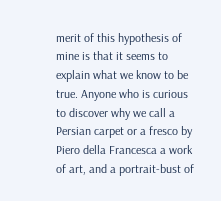merit of this hypothesis of mine is that it seems to explain what we know to be true. Anyone who is curious to discover why we call a Persian carpet or a fresco by Piero della Francesca a work of art, and a portrait-bust of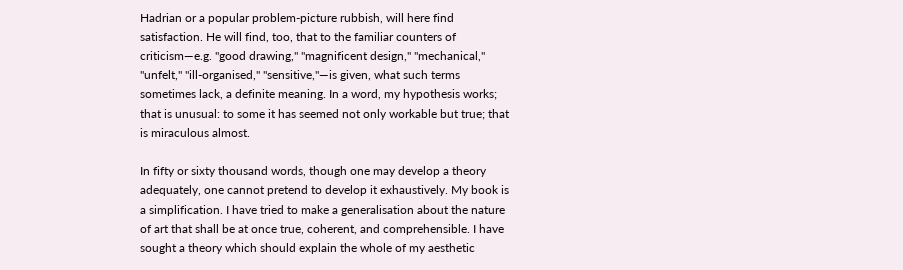Hadrian or a popular problem-picture rubbish, will here find satisfaction. He will find, too, that to the familiar counters of criticism—e.g. "good drawing," "magnificent design," "mechanical," "unfelt," "ill-organised," "sensitive,"—is given, what such terms sometimes lack, a definite meaning. In a word, my hypothesis works; that is unusual: to some it has seemed not only workable but true; that is miraculous almost.

In fifty or sixty thousand words, though one may develop a theory adequately, one cannot pretend to develop it exhaustively. My book is a simplification. I have tried to make a generalisation about the nature of art that shall be at once true, coherent, and comprehensible. I have sought a theory which should explain the whole of my aesthetic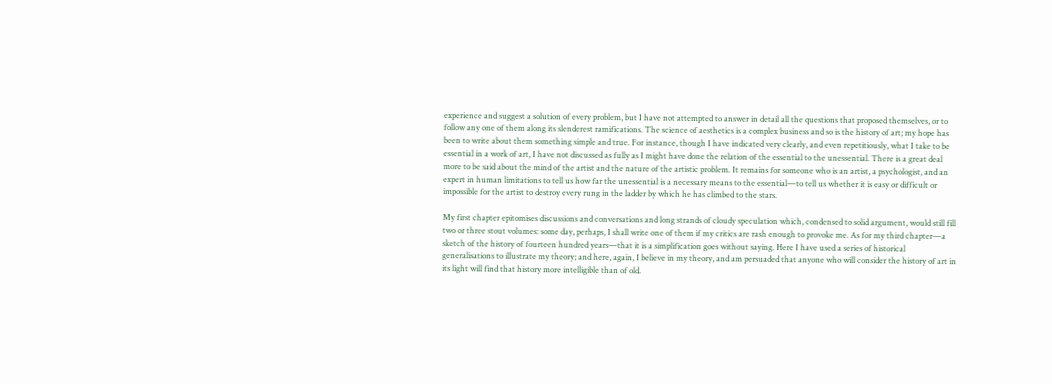experience and suggest a solution of every problem, but I have not attempted to answer in detail all the questions that proposed themselves, or to follow any one of them along its slenderest ramifications. The science of aesthetics is a complex business and so is the history of art; my hope has been to write about them something simple and true. For instance, though I have indicated very clearly, and even repetitiously, what I take to be essential in a work of art, I have not discussed as fully as I might have done the relation of the essential to the unessential. There is a great deal more to be said about the mind of the artist and the nature of the artistic problem. It remains for someone who is an artist, a psychologist, and an expert in human limitations to tell us how far the unessential is a necessary means to the essential—to tell us whether it is easy or difficult or impossible for the artist to destroy every rung in the ladder by which he has climbed to the stars.

My first chapter epitomises discussions and conversations and long strands of cloudy speculation which, condensed to solid argument, would still fill two or three stout volumes: some day, perhaps, I shall write one of them if my critics are rash enough to provoke me. As for my third chapter—a sketch of the history of fourteen hundred years—that it is a simplification goes without saying. Here I have used a series of historical generalisations to illustrate my theory; and here, again, I believe in my theory, and am persuaded that anyone who will consider the history of art in its light will find that history more intelligible than of old.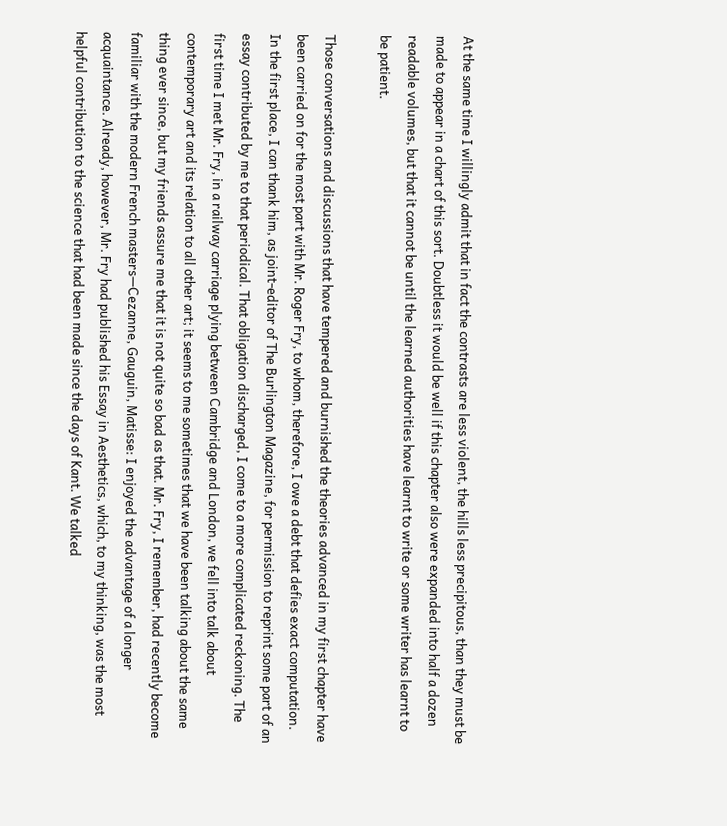At the same time I willingly admit that in fact the contrasts are less violent, the hills less precipitous, than they must be made to appear in a chart of this sort. Doubtless it would be well if this chapter also were expanded into half a dozen readable volumes, but that it cannot be until the learned authorities have learnt to write or some writer has learnt to be patient.

Those conversations and discussions that have tempered and burnished the theories advanced in my first chapter have been carried on for the most part with Mr. Roger Fry, to whom, therefore, I owe a debt that defies exact computation. In the first place, I can thank him, as joint-editor of The Burlington Magazine, for permission to reprint some part of an essay contributed by me to that periodical. That obligation discharged, I come to a more complicated reckoning. The first time I met Mr. Fry, in a railway carriage plying between Cambridge and London, we fell into talk about contemporary art and its relation to all other art; it seems to me sometimes that we have been talking about the same thing ever since, but my friends assure me that it is not quite so bad as that. Mr. Fry, I remember, had recently become familiar with the modern French masters—Cezanne, Gauguin, Matisse: I enjoyed the advantage of a longer acquaintance. Already, however, Mr. Fry had published his Essay in Aesthetics, which, to my thinking, was the most helpful contribution to the science that had been made since the days of Kant. We talked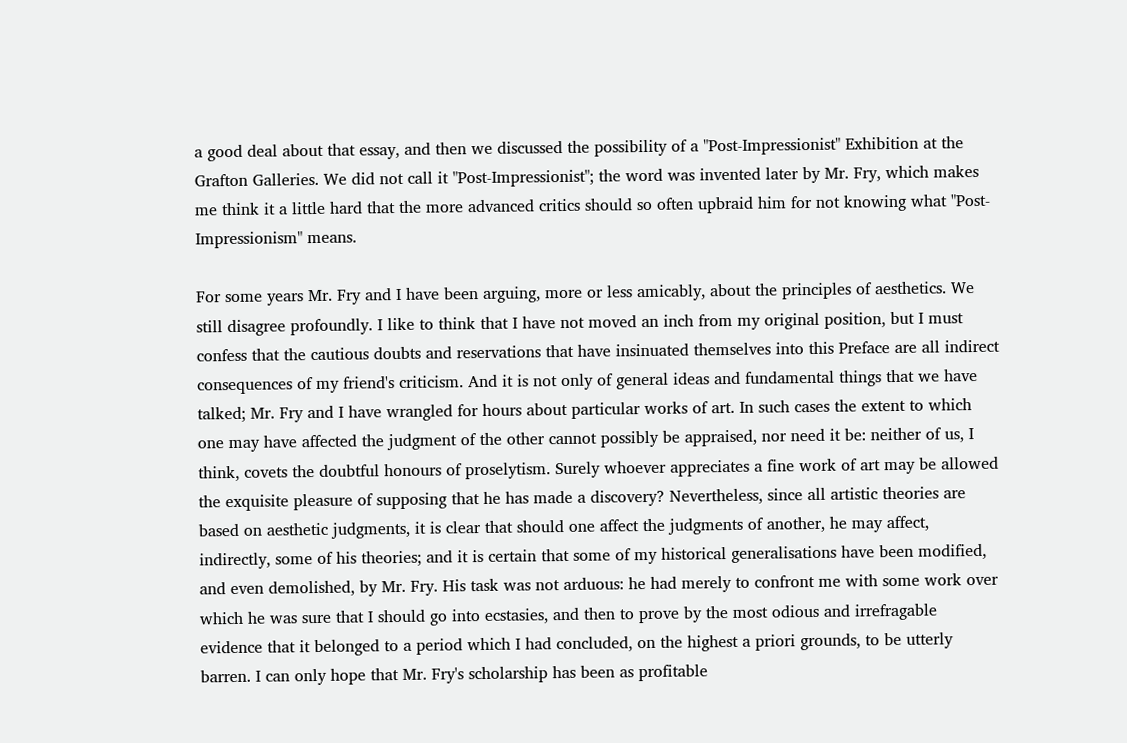a good deal about that essay, and then we discussed the possibility of a "Post-Impressionist" Exhibition at the Grafton Galleries. We did not call it "Post-Impressionist"; the word was invented later by Mr. Fry, which makes me think it a little hard that the more advanced critics should so often upbraid him for not knowing what "Post-Impressionism" means.

For some years Mr. Fry and I have been arguing, more or less amicably, about the principles of aesthetics. We still disagree profoundly. I like to think that I have not moved an inch from my original position, but I must confess that the cautious doubts and reservations that have insinuated themselves into this Preface are all indirect consequences of my friend's criticism. And it is not only of general ideas and fundamental things that we have talked; Mr. Fry and I have wrangled for hours about particular works of art. In such cases the extent to which one may have affected the judgment of the other cannot possibly be appraised, nor need it be: neither of us, I think, covets the doubtful honours of proselytism. Surely whoever appreciates a fine work of art may be allowed the exquisite pleasure of supposing that he has made a discovery? Nevertheless, since all artistic theories are based on aesthetic judgments, it is clear that should one affect the judgments of another, he may affect, indirectly, some of his theories; and it is certain that some of my historical generalisations have been modified, and even demolished, by Mr. Fry. His task was not arduous: he had merely to confront me with some work over which he was sure that I should go into ecstasies, and then to prove by the most odious and irrefragable evidence that it belonged to a period which I had concluded, on the highest a priori grounds, to be utterly barren. I can only hope that Mr. Fry's scholarship has been as profitable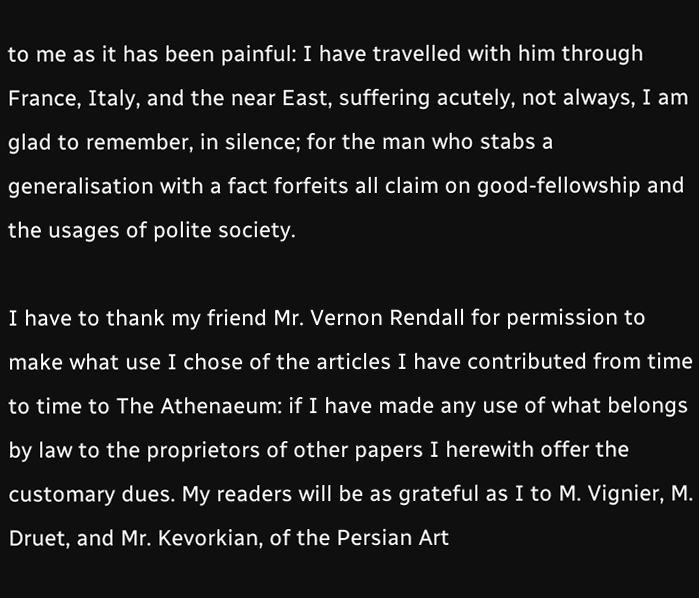to me as it has been painful: I have travelled with him through France, Italy, and the near East, suffering acutely, not always, I am glad to remember, in silence; for the man who stabs a generalisation with a fact forfeits all claim on good-fellowship and the usages of polite society.

I have to thank my friend Mr. Vernon Rendall for permission to make what use I chose of the articles I have contributed from time to time to The Athenaeum: if I have made any use of what belongs by law to the proprietors of other papers I herewith offer the customary dues. My readers will be as grateful as I to M. Vignier, M. Druet, and Mr. Kevorkian, of the Persian Art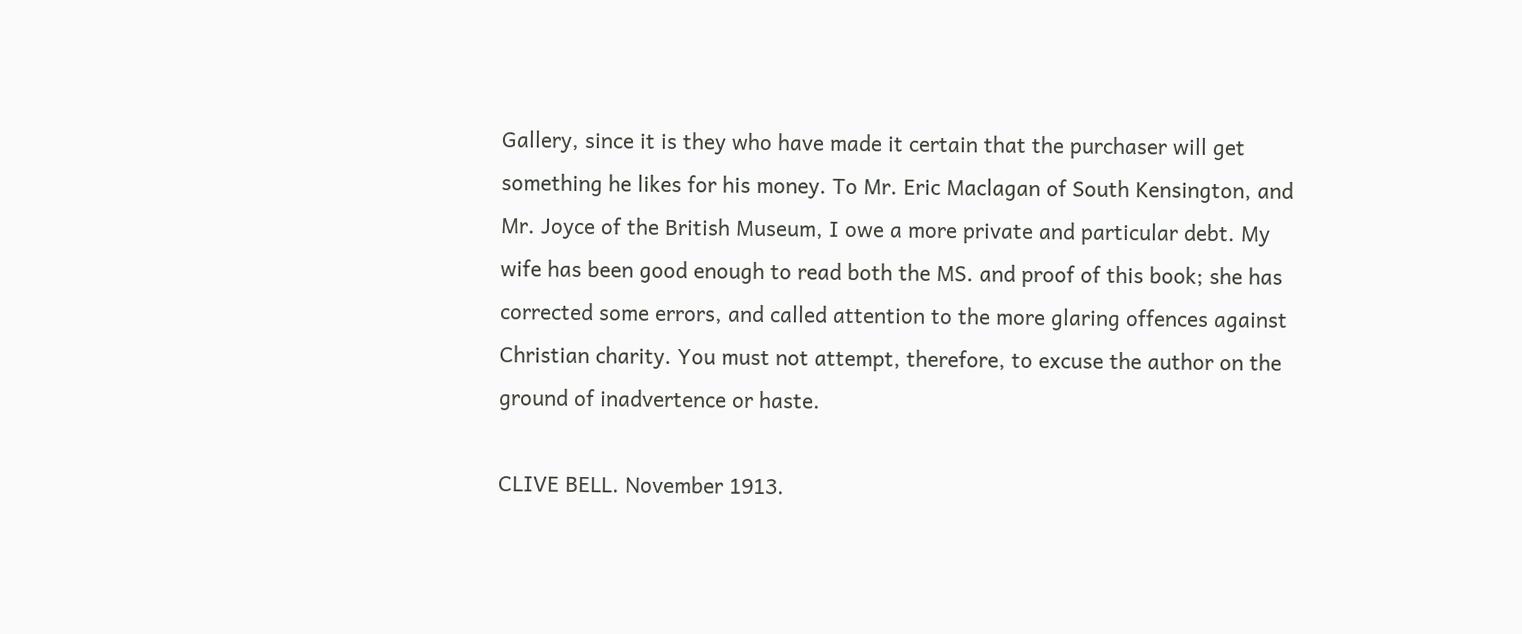Gallery, since it is they who have made it certain that the purchaser will get something he likes for his money. To Mr. Eric Maclagan of South Kensington, and Mr. Joyce of the British Museum, I owe a more private and particular debt. My wife has been good enough to read both the MS. and proof of this book; she has corrected some errors, and called attention to the more glaring offences against Christian charity. You must not attempt, therefore, to excuse the author on the ground of inadvertence or haste.

CLIVE BELL. November 1913.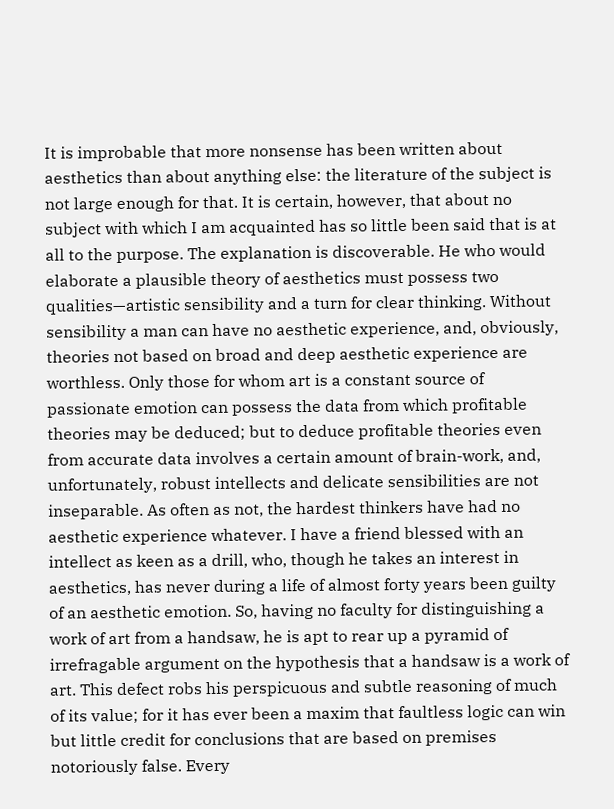It is improbable that more nonsense has been written about aesthetics than about anything else: the literature of the subject is not large enough for that. It is certain, however, that about no subject with which I am acquainted has so little been said that is at all to the purpose. The explanation is discoverable. He who would elaborate a plausible theory of aesthetics must possess two qualities—artistic sensibility and a turn for clear thinking. Without sensibility a man can have no aesthetic experience, and, obviously, theories not based on broad and deep aesthetic experience are worthless. Only those for whom art is a constant source of passionate emotion can possess the data from which profitable theories may be deduced; but to deduce profitable theories even from accurate data involves a certain amount of brain-work, and, unfortunately, robust intellects and delicate sensibilities are not inseparable. As often as not, the hardest thinkers have had no aesthetic experience whatever. I have a friend blessed with an intellect as keen as a drill, who, though he takes an interest in aesthetics, has never during a life of almost forty years been guilty of an aesthetic emotion. So, having no faculty for distinguishing a work of art from a handsaw, he is apt to rear up a pyramid of irrefragable argument on the hypothesis that a handsaw is a work of art. This defect robs his perspicuous and subtle reasoning of much of its value; for it has ever been a maxim that faultless logic can win but little credit for conclusions that are based on premises notoriously false. Every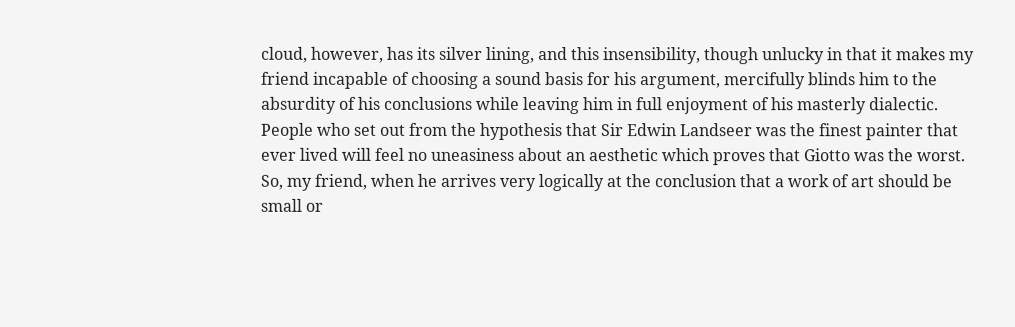cloud, however, has its silver lining, and this insensibility, though unlucky in that it makes my friend incapable of choosing a sound basis for his argument, mercifully blinds him to the absurdity of his conclusions while leaving him in full enjoyment of his masterly dialectic. People who set out from the hypothesis that Sir Edwin Landseer was the finest painter that ever lived will feel no uneasiness about an aesthetic which proves that Giotto was the worst. So, my friend, when he arrives very logically at the conclusion that a work of art should be small or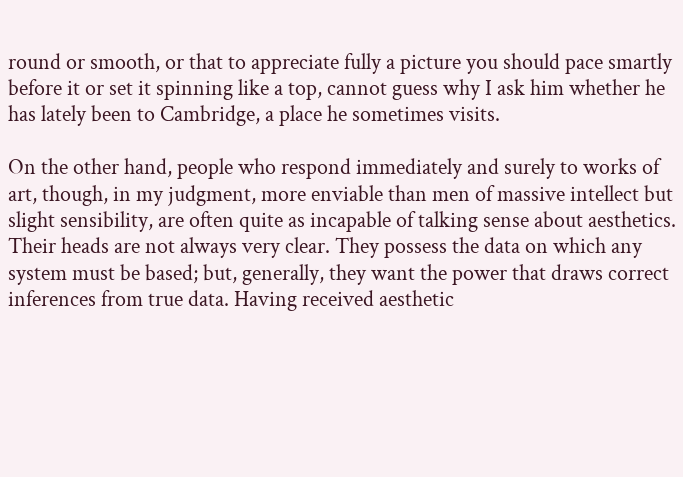round or smooth, or that to appreciate fully a picture you should pace smartly before it or set it spinning like a top, cannot guess why I ask him whether he has lately been to Cambridge, a place he sometimes visits.

On the other hand, people who respond immediately and surely to works of art, though, in my judgment, more enviable than men of massive intellect but slight sensibility, are often quite as incapable of talking sense about aesthetics. Their heads are not always very clear. They possess the data on which any system must be based; but, generally, they want the power that draws correct inferences from true data. Having received aesthetic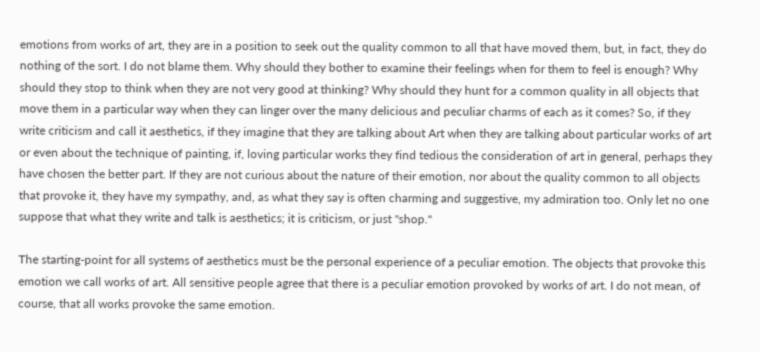emotions from works of art, they are in a position to seek out the quality common to all that have moved them, but, in fact, they do nothing of the sort. I do not blame them. Why should they bother to examine their feelings when for them to feel is enough? Why should they stop to think when they are not very good at thinking? Why should they hunt for a common quality in all objects that move them in a particular way when they can linger over the many delicious and peculiar charms of each as it comes? So, if they write criticism and call it aesthetics, if they imagine that they are talking about Art when they are talking about particular works of art or even about the technique of painting, if, loving particular works they find tedious the consideration of art in general, perhaps they have chosen the better part. If they are not curious about the nature of their emotion, nor about the quality common to all objects that provoke it, they have my sympathy, and, as what they say is often charming and suggestive, my admiration too. Only let no one suppose that what they write and talk is aesthetics; it is criticism, or just "shop."

The starting-point for all systems of aesthetics must be the personal experience of a peculiar emotion. The objects that provoke this emotion we call works of art. All sensitive people agree that there is a peculiar emotion provoked by works of art. I do not mean, of course, that all works provoke the same emotion.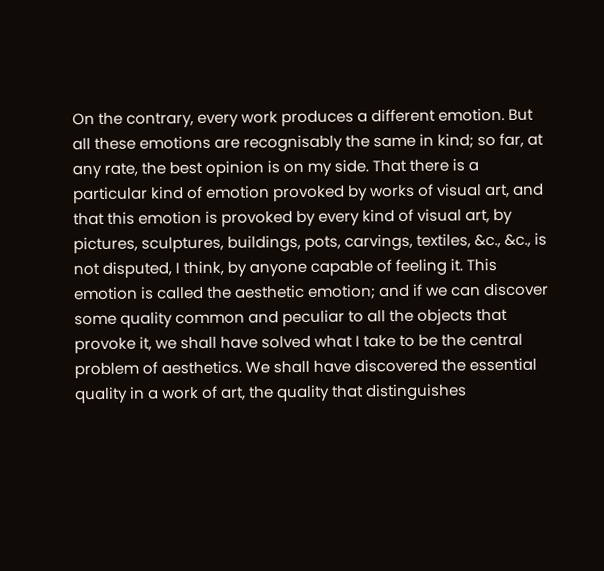On the contrary, every work produces a different emotion. But all these emotions are recognisably the same in kind; so far, at any rate, the best opinion is on my side. That there is a particular kind of emotion provoked by works of visual art, and that this emotion is provoked by every kind of visual art, by pictures, sculptures, buildings, pots, carvings, textiles, &c., &c., is not disputed, I think, by anyone capable of feeling it. This emotion is called the aesthetic emotion; and if we can discover some quality common and peculiar to all the objects that provoke it, we shall have solved what I take to be the central problem of aesthetics. We shall have discovered the essential quality in a work of art, the quality that distinguishes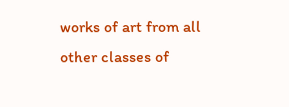works of art from all other classes of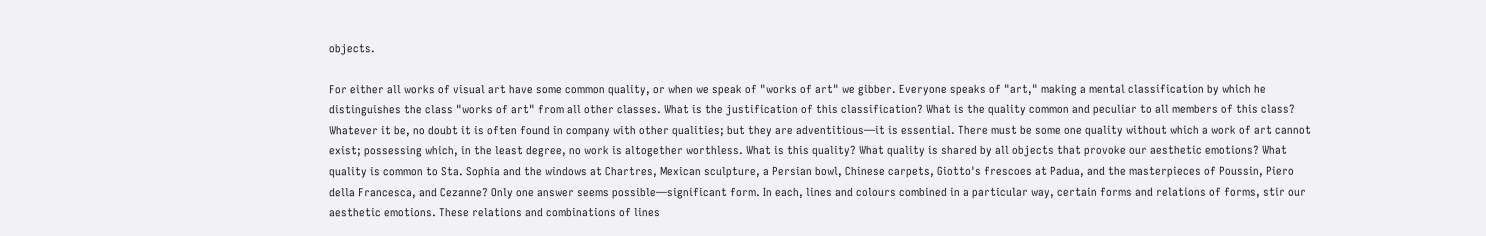objects.

For either all works of visual art have some common quality, or when we speak of "works of art" we gibber. Everyone speaks of "art," making a mental classification by which he distinguishes the class "works of art" from all other classes. What is the justification of this classification? What is the quality common and peculiar to all members of this class? Whatever it be, no doubt it is often found in company with other qualities; but they are adventitious—it is essential. There must be some one quality without which a work of art cannot exist; possessing which, in the least degree, no work is altogether worthless. What is this quality? What quality is shared by all objects that provoke our aesthetic emotions? What quality is common to Sta. Sophia and the windows at Chartres, Mexican sculpture, a Persian bowl, Chinese carpets, Giotto's frescoes at Padua, and the masterpieces of Poussin, Piero della Francesca, and Cezanne? Only one answer seems possible—significant form. In each, lines and colours combined in a particular way, certain forms and relations of forms, stir our aesthetic emotions. These relations and combinations of lines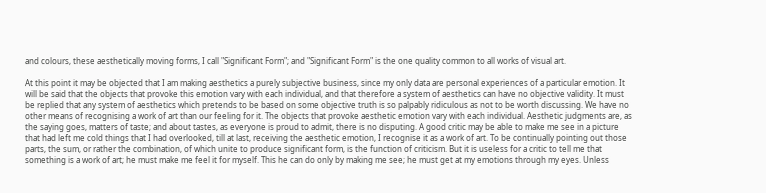and colours, these aesthetically moving forms, I call "Significant Form"; and "Significant Form" is the one quality common to all works of visual art.

At this point it may be objected that I am making aesthetics a purely subjective business, since my only data are personal experiences of a particular emotion. It will be said that the objects that provoke this emotion vary with each individual, and that therefore a system of aesthetics can have no objective validity. It must be replied that any system of aesthetics which pretends to be based on some objective truth is so palpably ridiculous as not to be worth discussing. We have no other means of recognising a work of art than our feeling for it. The objects that provoke aesthetic emotion vary with each individual. Aesthetic judgments are, as the saying goes, matters of taste; and about tastes, as everyone is proud to admit, there is no disputing. A good critic may be able to make me see in a picture that had left me cold things that I had overlooked, till at last, receiving the aesthetic emotion, I recognise it as a work of art. To be continually pointing out those parts, the sum, or rather the combination, of which unite to produce significant form, is the function of criticism. But it is useless for a critic to tell me that something is a work of art; he must make me feel it for myself. This he can do only by making me see; he must get at my emotions through my eyes. Unless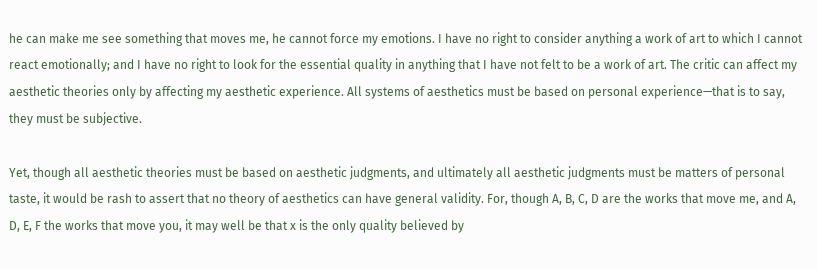he can make me see something that moves me, he cannot force my emotions. I have no right to consider anything a work of art to which I cannot react emotionally; and I have no right to look for the essential quality in anything that I have not felt to be a work of art. The critic can affect my aesthetic theories only by affecting my aesthetic experience. All systems of aesthetics must be based on personal experience—that is to say, they must be subjective.

Yet, though all aesthetic theories must be based on aesthetic judgments, and ultimately all aesthetic judgments must be matters of personal taste, it would be rash to assert that no theory of aesthetics can have general validity. For, though A, B, C, D are the works that move me, and A, D, E, F the works that move you, it may well be that x is the only quality believed by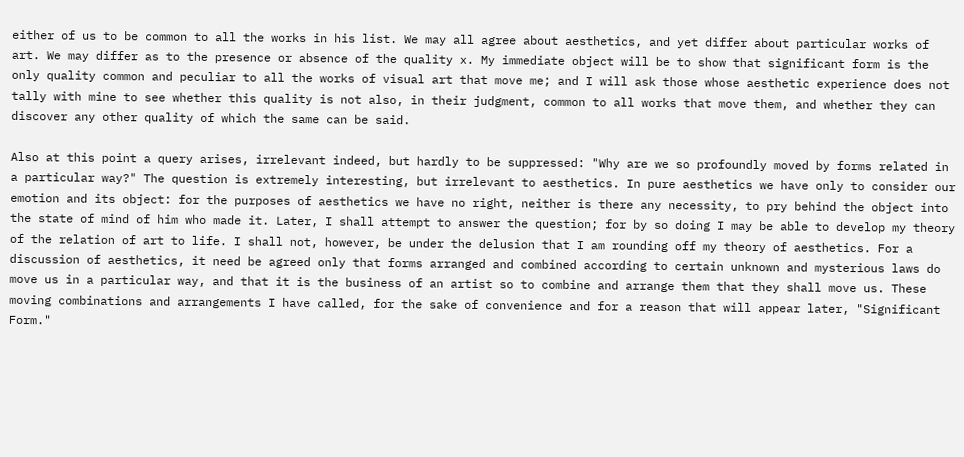either of us to be common to all the works in his list. We may all agree about aesthetics, and yet differ about particular works of art. We may differ as to the presence or absence of the quality x. My immediate object will be to show that significant form is the only quality common and peculiar to all the works of visual art that move me; and I will ask those whose aesthetic experience does not tally with mine to see whether this quality is not also, in their judgment, common to all works that move them, and whether they can discover any other quality of which the same can be said.

Also at this point a query arises, irrelevant indeed, but hardly to be suppressed: "Why are we so profoundly moved by forms related in a particular way?" The question is extremely interesting, but irrelevant to aesthetics. In pure aesthetics we have only to consider our emotion and its object: for the purposes of aesthetics we have no right, neither is there any necessity, to pry behind the object into the state of mind of him who made it. Later, I shall attempt to answer the question; for by so doing I may be able to develop my theory of the relation of art to life. I shall not, however, be under the delusion that I am rounding off my theory of aesthetics. For a discussion of aesthetics, it need be agreed only that forms arranged and combined according to certain unknown and mysterious laws do move us in a particular way, and that it is the business of an artist so to combine and arrange them that they shall move us. These moving combinations and arrangements I have called, for the sake of convenience and for a reason that will appear later, "Significant Form."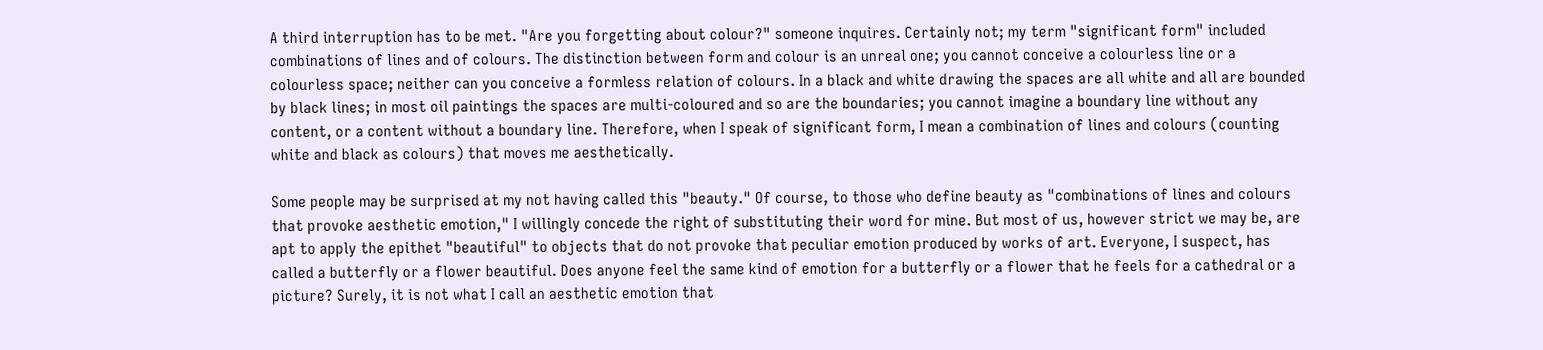A third interruption has to be met. "Are you forgetting about colour?" someone inquires. Certainly not; my term "significant form" included combinations of lines and of colours. The distinction between form and colour is an unreal one; you cannot conceive a colourless line or a colourless space; neither can you conceive a formless relation of colours. In a black and white drawing the spaces are all white and all are bounded by black lines; in most oil paintings the spaces are multi-coloured and so are the boundaries; you cannot imagine a boundary line without any content, or a content without a boundary line. Therefore, when I speak of significant form, I mean a combination of lines and colours (counting white and black as colours) that moves me aesthetically.

Some people may be surprised at my not having called this "beauty." Of course, to those who define beauty as "combinations of lines and colours that provoke aesthetic emotion," I willingly concede the right of substituting their word for mine. But most of us, however strict we may be, are apt to apply the epithet "beautiful" to objects that do not provoke that peculiar emotion produced by works of art. Everyone, I suspect, has called a butterfly or a flower beautiful. Does anyone feel the same kind of emotion for a butterfly or a flower that he feels for a cathedral or a picture? Surely, it is not what I call an aesthetic emotion that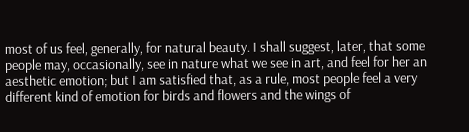most of us feel, generally, for natural beauty. I shall suggest, later, that some people may, occasionally, see in nature what we see in art, and feel for her an aesthetic emotion; but I am satisfied that, as a rule, most people feel a very different kind of emotion for birds and flowers and the wings of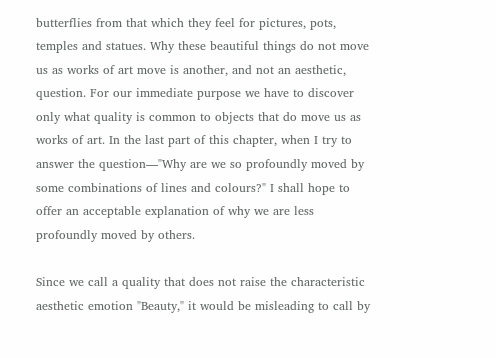butterflies from that which they feel for pictures, pots, temples and statues. Why these beautiful things do not move us as works of art move is another, and not an aesthetic, question. For our immediate purpose we have to discover only what quality is common to objects that do move us as works of art. In the last part of this chapter, when I try to answer the question—"Why are we so profoundly moved by some combinations of lines and colours?" I shall hope to offer an acceptable explanation of why we are less profoundly moved by others.

Since we call a quality that does not raise the characteristic aesthetic emotion "Beauty," it would be misleading to call by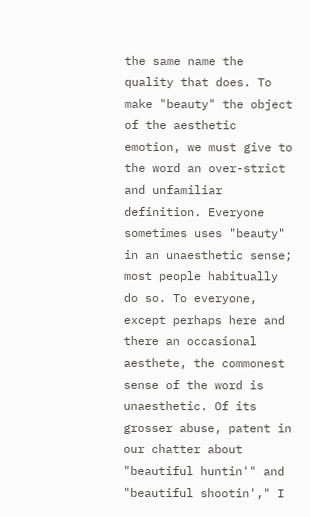the same name the quality that does. To make "beauty" the object of the aesthetic emotion, we must give to the word an over-strict and unfamiliar definition. Everyone sometimes uses "beauty" in an unaesthetic sense; most people habitually do so. To everyone, except perhaps here and there an occasional aesthete, the commonest sense of the word is unaesthetic. Of its grosser abuse, patent in our chatter about "beautiful huntin'" and "beautiful shootin'," I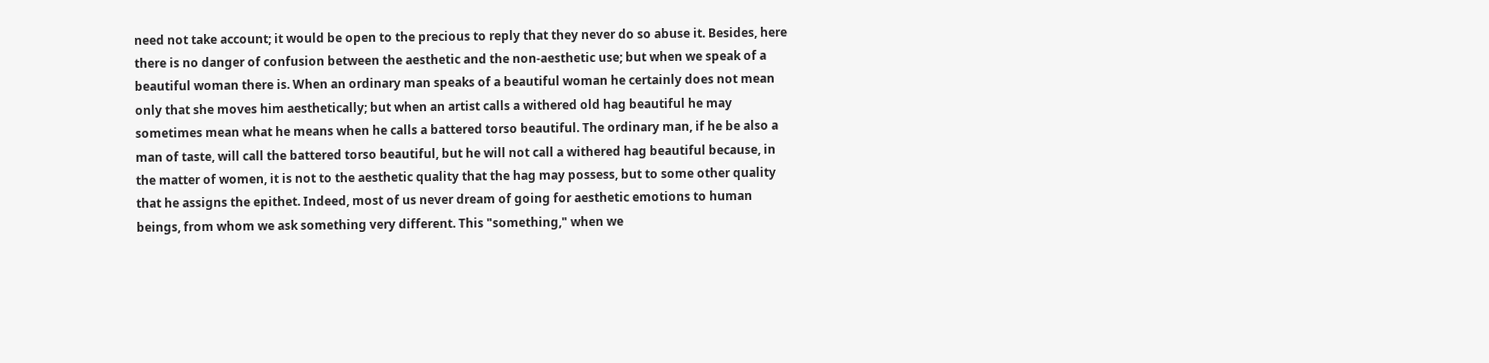need not take account; it would be open to the precious to reply that they never do so abuse it. Besides, here there is no danger of confusion between the aesthetic and the non-aesthetic use; but when we speak of a beautiful woman there is. When an ordinary man speaks of a beautiful woman he certainly does not mean only that she moves him aesthetically; but when an artist calls a withered old hag beautiful he may sometimes mean what he means when he calls a battered torso beautiful. The ordinary man, if he be also a man of taste, will call the battered torso beautiful, but he will not call a withered hag beautiful because, in the matter of women, it is not to the aesthetic quality that the hag may possess, but to some other quality that he assigns the epithet. Indeed, most of us never dream of going for aesthetic emotions to human beings, from whom we ask something very different. This "something," when we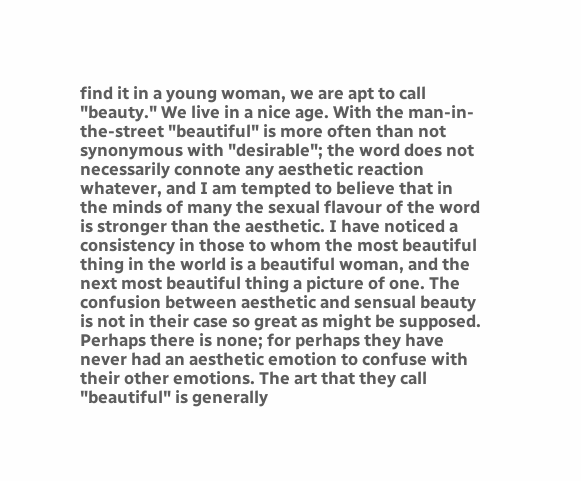find it in a young woman, we are apt to call "beauty." We live in a nice age. With the man-in-the-street "beautiful" is more often than not synonymous with "desirable"; the word does not necessarily connote any aesthetic reaction whatever, and I am tempted to believe that in the minds of many the sexual flavour of the word is stronger than the aesthetic. I have noticed a consistency in those to whom the most beautiful thing in the world is a beautiful woman, and the next most beautiful thing a picture of one. The confusion between aesthetic and sensual beauty is not in their case so great as might be supposed. Perhaps there is none; for perhaps they have never had an aesthetic emotion to confuse with their other emotions. The art that they call "beautiful" is generally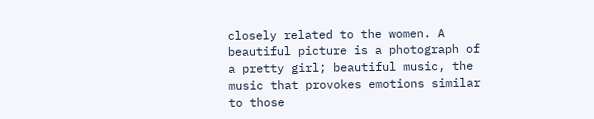closely related to the women. A beautiful picture is a photograph of a pretty girl; beautiful music, the music that provokes emotions similar to those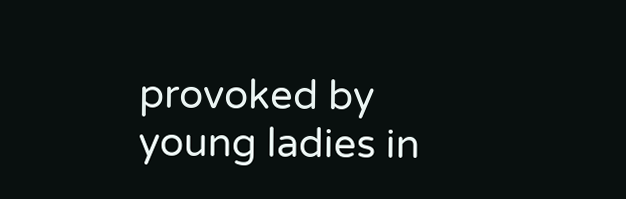provoked by young ladies in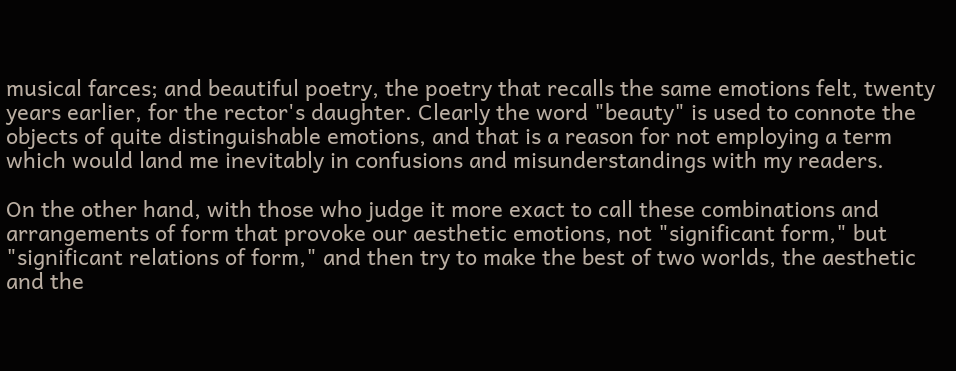musical farces; and beautiful poetry, the poetry that recalls the same emotions felt, twenty years earlier, for the rector's daughter. Clearly the word "beauty" is used to connote the objects of quite distinguishable emotions, and that is a reason for not employing a term which would land me inevitably in confusions and misunderstandings with my readers.

On the other hand, with those who judge it more exact to call these combinations and arrangements of form that provoke our aesthetic emotions, not "significant form," but "significant relations of form," and then try to make the best of two worlds, the aesthetic and the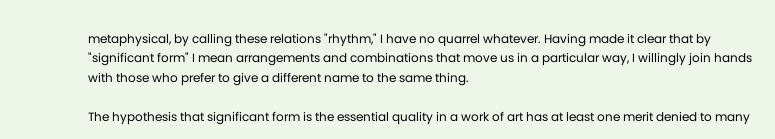metaphysical, by calling these relations "rhythm," I have no quarrel whatever. Having made it clear that by "significant form" I mean arrangements and combinations that move us in a particular way, I willingly join hands with those who prefer to give a different name to the same thing.

The hypothesis that significant form is the essential quality in a work of art has at least one merit denied to many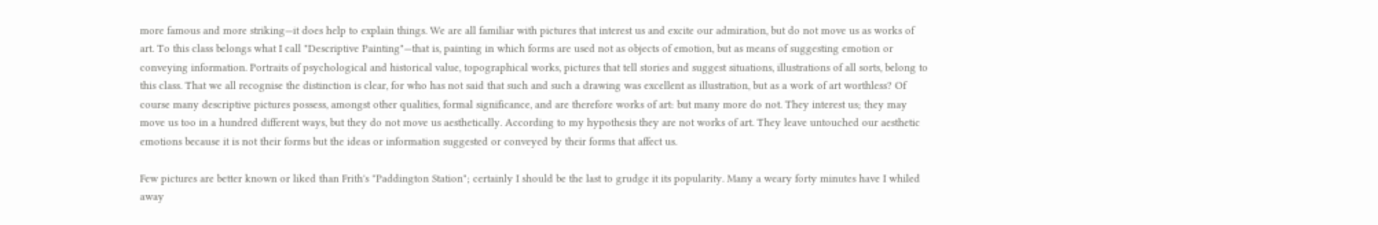more famous and more striking—it does help to explain things. We are all familiar with pictures that interest us and excite our admiration, but do not move us as works of art. To this class belongs what I call "Descriptive Painting"—that is, painting in which forms are used not as objects of emotion, but as means of suggesting emotion or conveying information. Portraits of psychological and historical value, topographical works, pictures that tell stories and suggest situations, illustrations of all sorts, belong to this class. That we all recognise the distinction is clear, for who has not said that such and such a drawing was excellent as illustration, but as a work of art worthless? Of course many descriptive pictures possess, amongst other qualities, formal significance, and are therefore works of art: but many more do not. They interest us; they may move us too in a hundred different ways, but they do not move us aesthetically. According to my hypothesis they are not works of art. They leave untouched our aesthetic emotions because it is not their forms but the ideas or information suggested or conveyed by their forms that affect us.

Few pictures are better known or liked than Frith's "Paddington Station"; certainly I should be the last to grudge it its popularity. Many a weary forty minutes have I whiled away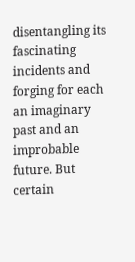disentangling its fascinating incidents and forging for each an imaginary past and an improbable future. But certain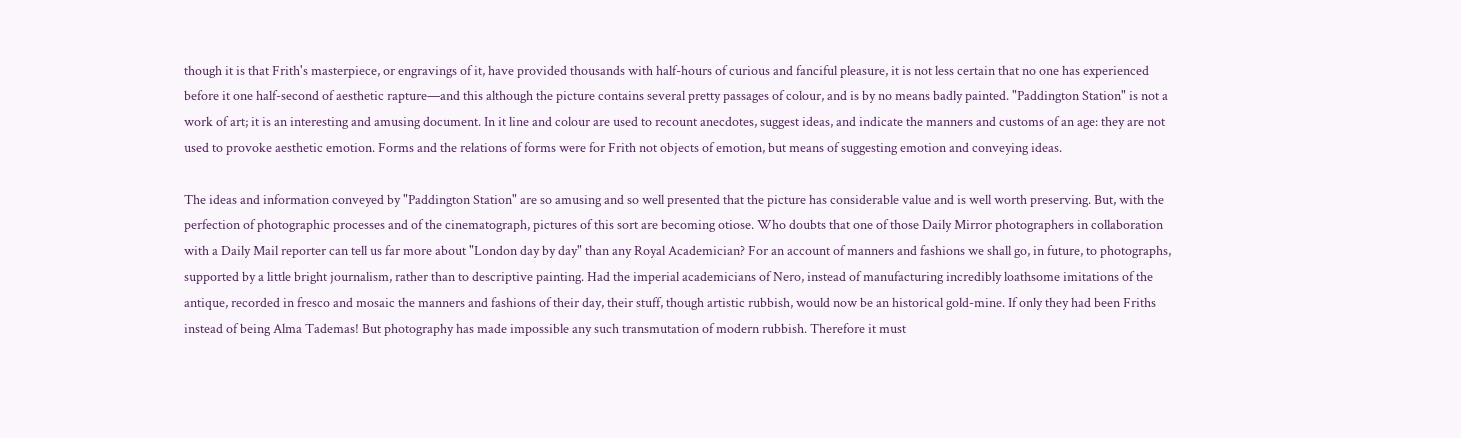though it is that Frith's masterpiece, or engravings of it, have provided thousands with half-hours of curious and fanciful pleasure, it is not less certain that no one has experienced before it one half-second of aesthetic rapture—and this although the picture contains several pretty passages of colour, and is by no means badly painted. "Paddington Station" is not a work of art; it is an interesting and amusing document. In it line and colour are used to recount anecdotes, suggest ideas, and indicate the manners and customs of an age: they are not used to provoke aesthetic emotion. Forms and the relations of forms were for Frith not objects of emotion, but means of suggesting emotion and conveying ideas.

The ideas and information conveyed by "Paddington Station" are so amusing and so well presented that the picture has considerable value and is well worth preserving. But, with the perfection of photographic processes and of the cinematograph, pictures of this sort are becoming otiose. Who doubts that one of those Daily Mirror photographers in collaboration with a Daily Mail reporter can tell us far more about "London day by day" than any Royal Academician? For an account of manners and fashions we shall go, in future, to photographs, supported by a little bright journalism, rather than to descriptive painting. Had the imperial academicians of Nero, instead of manufacturing incredibly loathsome imitations of the antique, recorded in fresco and mosaic the manners and fashions of their day, their stuff, though artistic rubbish, would now be an historical gold-mine. If only they had been Friths instead of being Alma Tademas! But photography has made impossible any such transmutation of modern rubbish. Therefore it must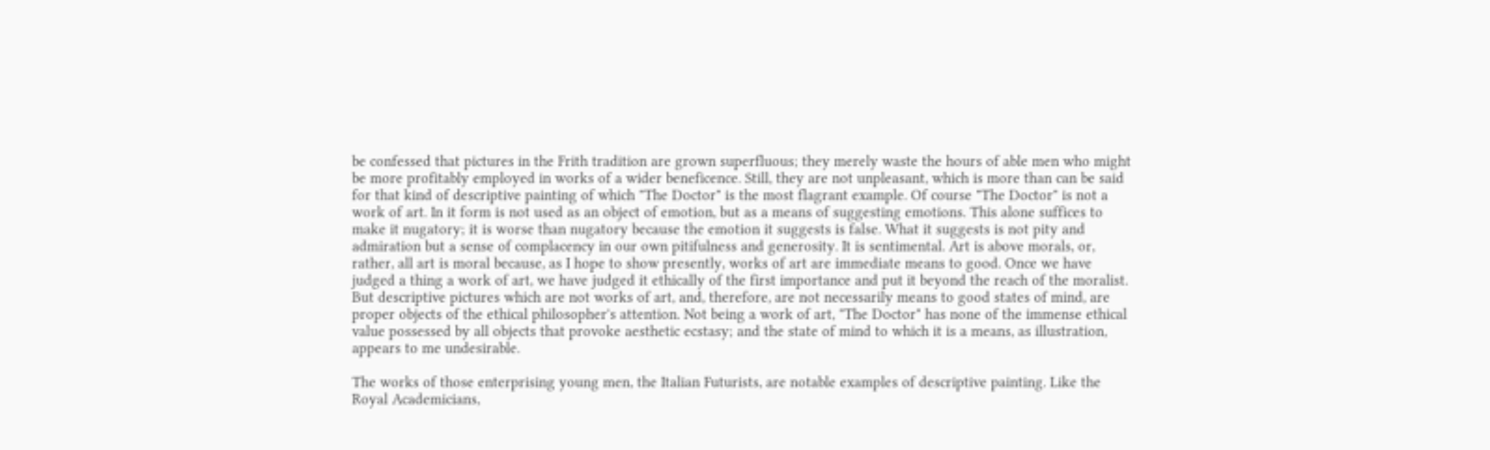be confessed that pictures in the Frith tradition are grown superfluous; they merely waste the hours of able men who might be more profitably employed in works of a wider beneficence. Still, they are not unpleasant, which is more than can be said for that kind of descriptive painting of which "The Doctor" is the most flagrant example. Of course "The Doctor" is not a work of art. In it form is not used as an object of emotion, but as a means of suggesting emotions. This alone suffices to make it nugatory; it is worse than nugatory because the emotion it suggests is false. What it suggests is not pity and admiration but a sense of complacency in our own pitifulness and generosity. It is sentimental. Art is above morals, or, rather, all art is moral because, as I hope to show presently, works of art are immediate means to good. Once we have judged a thing a work of art, we have judged it ethically of the first importance and put it beyond the reach of the moralist. But descriptive pictures which are not works of art, and, therefore, are not necessarily means to good states of mind, are proper objects of the ethical philosopher's attention. Not being a work of art, "The Doctor" has none of the immense ethical value possessed by all objects that provoke aesthetic ecstasy; and the state of mind to which it is a means, as illustration, appears to me undesirable.

The works of those enterprising young men, the Italian Futurists, are notable examples of descriptive painting. Like the Royal Academicians,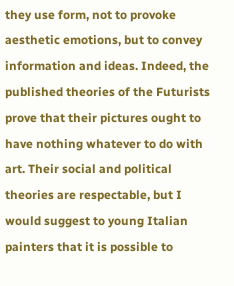they use form, not to provoke aesthetic emotions, but to convey information and ideas. Indeed, the published theories of the Futurists prove that their pictures ought to have nothing whatever to do with art. Their social and political theories are respectable, but I would suggest to young Italian painters that it is possible to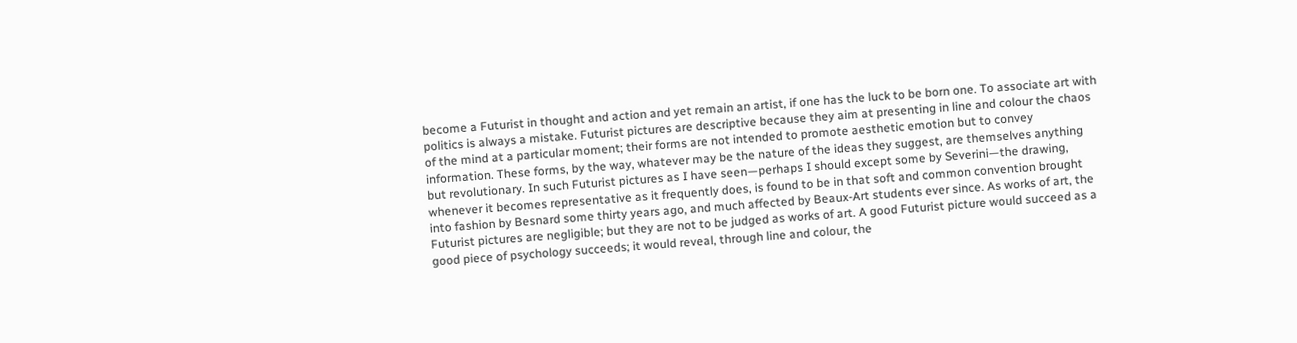become a Futurist in thought and action and yet remain an artist, if one has the luck to be born one. To associate art with politics is always a mistake. Futurist pictures are descriptive because they aim at presenting in line and colour the chaos of the mind at a particular moment; their forms are not intended to promote aesthetic emotion but to convey information. These forms, by the way, whatever may be the nature of the ideas they suggest, are themselves anything but revolutionary. In such Futurist pictures as I have seen—perhaps I should except some by Severini—the drawing, whenever it becomes representative as it frequently does, is found to be in that soft and common convention brought into fashion by Besnard some thirty years ago, and much affected by Beaux-Art students ever since. As works of art, the Futurist pictures are negligible; but they are not to be judged as works of art. A good Futurist picture would succeed as a good piece of psychology succeeds; it would reveal, through line and colour, the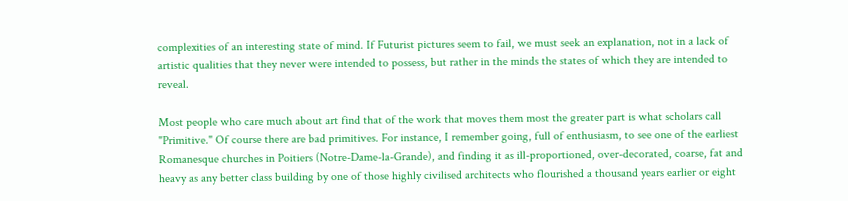complexities of an interesting state of mind. If Futurist pictures seem to fail, we must seek an explanation, not in a lack of artistic qualities that they never were intended to possess, but rather in the minds the states of which they are intended to reveal.

Most people who care much about art find that of the work that moves them most the greater part is what scholars call "Primitive." Of course there are bad primitives. For instance, I remember going, full of enthusiasm, to see one of the earliest Romanesque churches in Poitiers (Notre-Dame-la-Grande), and finding it as ill-proportioned, over-decorated, coarse, fat and heavy as any better class building by one of those highly civilised architects who flourished a thousand years earlier or eight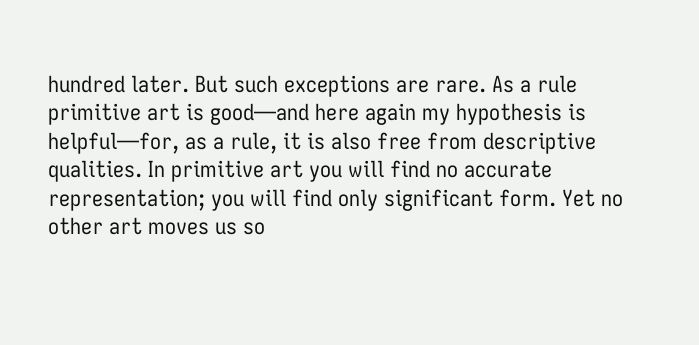hundred later. But such exceptions are rare. As a rule primitive art is good—and here again my hypothesis is helpful—for, as a rule, it is also free from descriptive qualities. In primitive art you will find no accurate representation; you will find only significant form. Yet no other art moves us so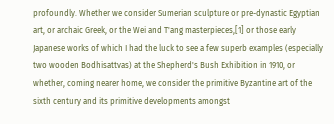profoundly. Whether we consider Sumerian sculpture or pre-dynastic Egyptian art, or archaic Greek, or the Wei and T'ang masterpieces,[1] or those early Japanese works of which I had the luck to see a few superb examples (especially two wooden Bodhisattvas) at the Shepherd's Bush Exhibition in 1910, or whether, coming nearer home, we consider the primitive Byzantine art of the sixth century and its primitive developments amongst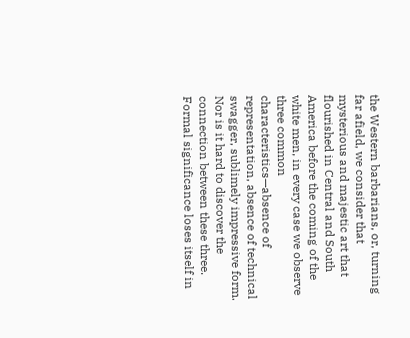the Western barbarians, or, turning far afield, we consider that mysterious and majestic art that flourished in Central and South America before the coming of the white men, in every case we observe three common characteristics—absence of representation, absence of technical swagger, sublimely impressive form. Nor is it hard to discover the connection between these three. Formal significance loses itself in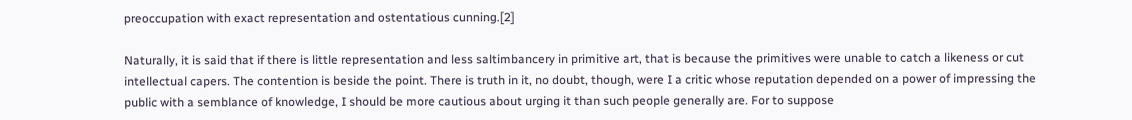preoccupation with exact representation and ostentatious cunning.[2]

Naturally, it is said that if there is little representation and less saltimbancery in primitive art, that is because the primitives were unable to catch a likeness or cut intellectual capers. The contention is beside the point. There is truth in it, no doubt, though, were I a critic whose reputation depended on a power of impressing the public with a semblance of knowledge, I should be more cautious about urging it than such people generally are. For to suppose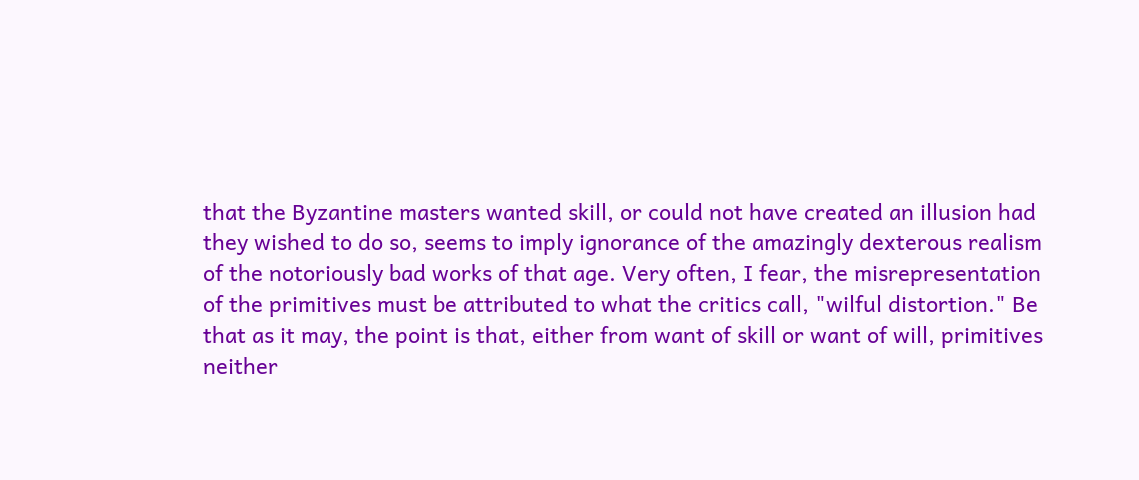that the Byzantine masters wanted skill, or could not have created an illusion had they wished to do so, seems to imply ignorance of the amazingly dexterous realism of the notoriously bad works of that age. Very often, I fear, the misrepresentation of the primitives must be attributed to what the critics call, "wilful distortion." Be that as it may, the point is that, either from want of skill or want of will, primitives neither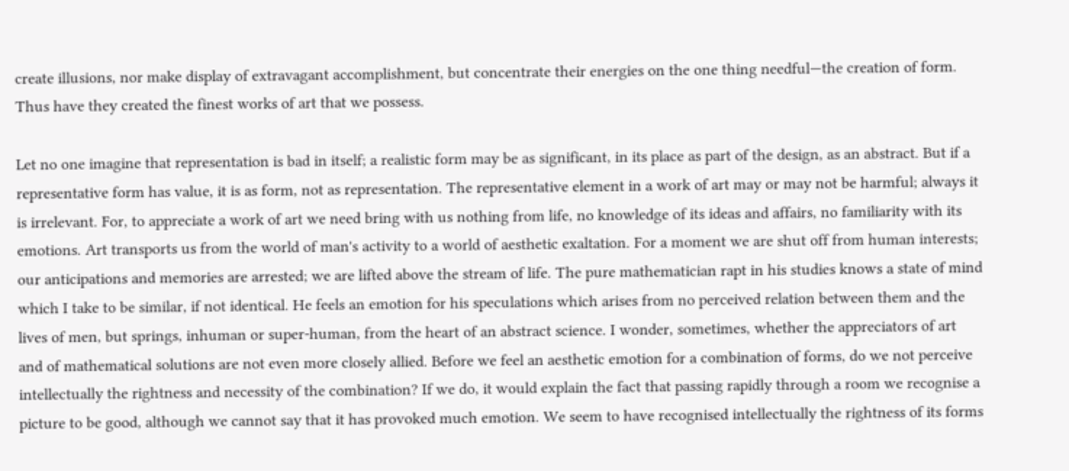create illusions, nor make display of extravagant accomplishment, but concentrate their energies on the one thing needful—the creation of form. Thus have they created the finest works of art that we possess.

Let no one imagine that representation is bad in itself; a realistic form may be as significant, in its place as part of the design, as an abstract. But if a representative form has value, it is as form, not as representation. The representative element in a work of art may or may not be harmful; always it is irrelevant. For, to appreciate a work of art we need bring with us nothing from life, no knowledge of its ideas and affairs, no familiarity with its emotions. Art transports us from the world of man's activity to a world of aesthetic exaltation. For a moment we are shut off from human interests; our anticipations and memories are arrested; we are lifted above the stream of life. The pure mathematician rapt in his studies knows a state of mind which I take to be similar, if not identical. He feels an emotion for his speculations which arises from no perceived relation between them and the lives of men, but springs, inhuman or super-human, from the heart of an abstract science. I wonder, sometimes, whether the appreciators of art and of mathematical solutions are not even more closely allied. Before we feel an aesthetic emotion for a combination of forms, do we not perceive intellectually the rightness and necessity of the combination? If we do, it would explain the fact that passing rapidly through a room we recognise a picture to be good, although we cannot say that it has provoked much emotion. We seem to have recognised intellectually the rightness of its forms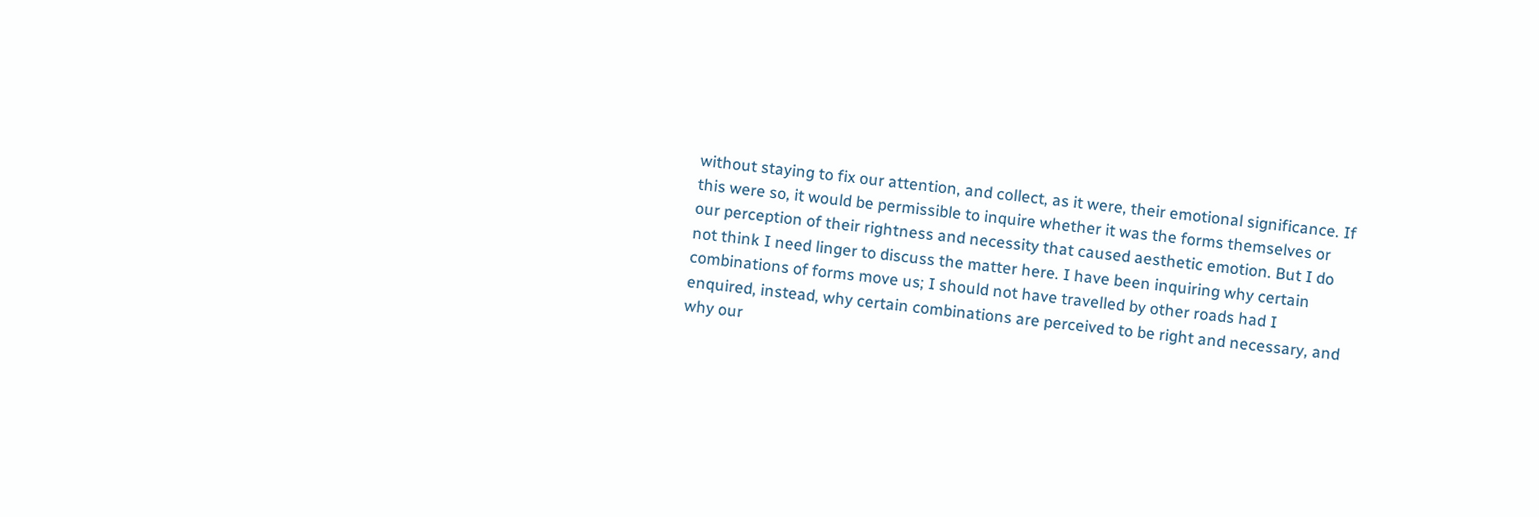without staying to fix our attention, and collect, as it were, their emotional significance. If this were so, it would be permissible to inquire whether it was the forms themselves or our perception of their rightness and necessity that caused aesthetic emotion. But I do not think I need linger to discuss the matter here. I have been inquiring why certain combinations of forms move us; I should not have travelled by other roads had I enquired, instead, why certain combinations are perceived to be right and necessary, and why our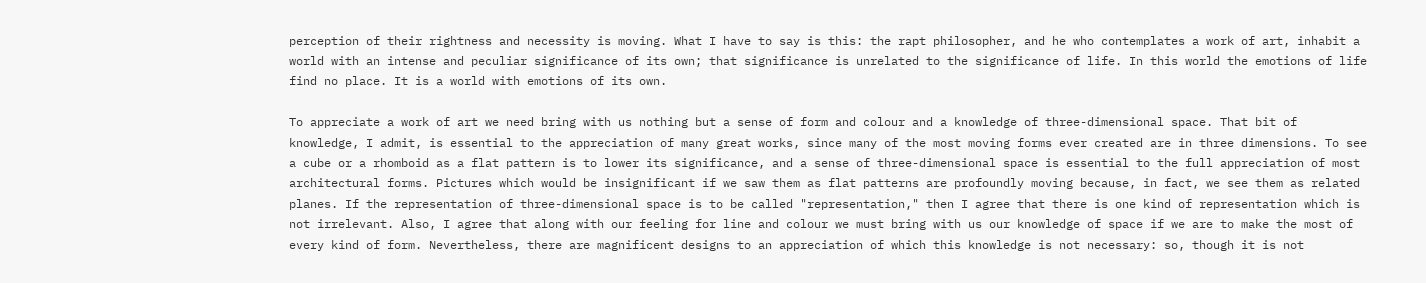perception of their rightness and necessity is moving. What I have to say is this: the rapt philosopher, and he who contemplates a work of art, inhabit a world with an intense and peculiar significance of its own; that significance is unrelated to the significance of life. In this world the emotions of life find no place. It is a world with emotions of its own.

To appreciate a work of art we need bring with us nothing but a sense of form and colour and a knowledge of three-dimensional space. That bit of knowledge, I admit, is essential to the appreciation of many great works, since many of the most moving forms ever created are in three dimensions. To see a cube or a rhomboid as a flat pattern is to lower its significance, and a sense of three-dimensional space is essential to the full appreciation of most architectural forms. Pictures which would be insignificant if we saw them as flat patterns are profoundly moving because, in fact, we see them as related planes. If the representation of three-dimensional space is to be called "representation," then I agree that there is one kind of representation which is not irrelevant. Also, I agree that along with our feeling for line and colour we must bring with us our knowledge of space if we are to make the most of every kind of form. Nevertheless, there are magnificent designs to an appreciation of which this knowledge is not necessary: so, though it is not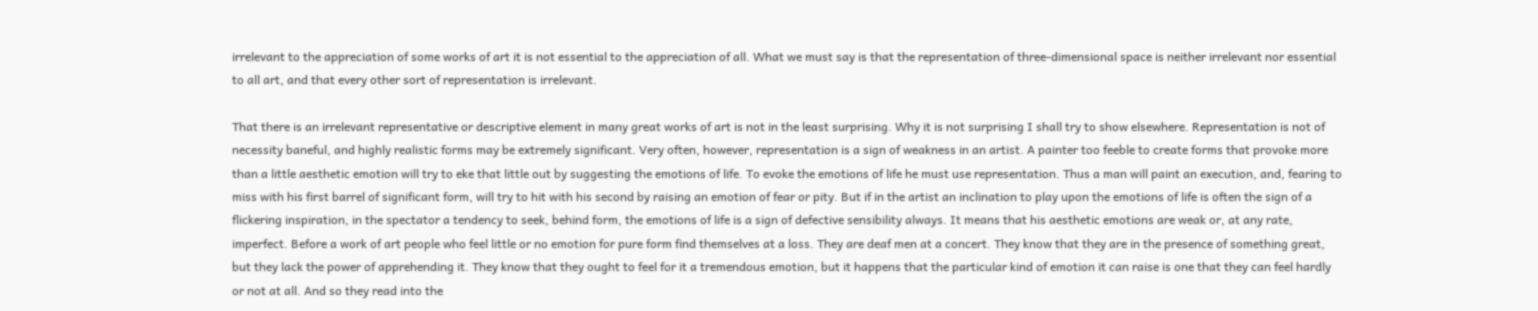irrelevant to the appreciation of some works of art it is not essential to the appreciation of all. What we must say is that the representation of three-dimensional space is neither irrelevant nor essential to all art, and that every other sort of representation is irrelevant.

That there is an irrelevant representative or descriptive element in many great works of art is not in the least surprising. Why it is not surprising I shall try to show elsewhere. Representation is not of necessity baneful, and highly realistic forms may be extremely significant. Very often, however, representation is a sign of weakness in an artist. A painter too feeble to create forms that provoke more than a little aesthetic emotion will try to eke that little out by suggesting the emotions of life. To evoke the emotions of life he must use representation. Thus a man will paint an execution, and, fearing to miss with his first barrel of significant form, will try to hit with his second by raising an emotion of fear or pity. But if in the artist an inclination to play upon the emotions of life is often the sign of a flickering inspiration, in the spectator a tendency to seek, behind form, the emotions of life is a sign of defective sensibility always. It means that his aesthetic emotions are weak or, at any rate, imperfect. Before a work of art people who feel little or no emotion for pure form find themselves at a loss. They are deaf men at a concert. They know that they are in the presence of something great, but they lack the power of apprehending it. They know that they ought to feel for it a tremendous emotion, but it happens that the particular kind of emotion it can raise is one that they can feel hardly or not at all. And so they read into the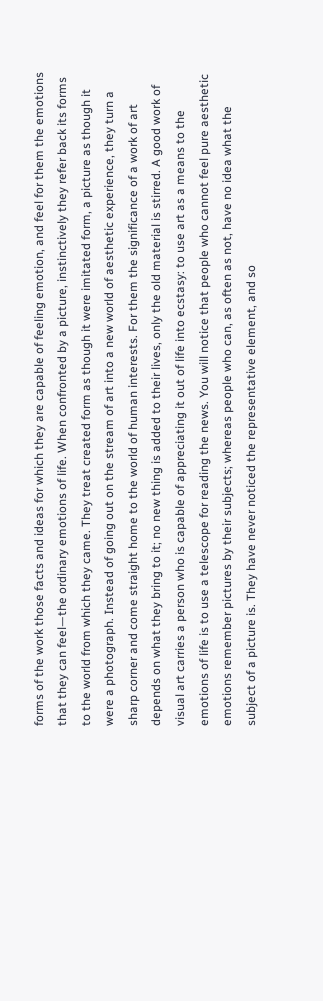forms of the work those facts and ideas for which they are capable of feeling emotion, and feel for them the emotions that they can feel—the ordinary emotions of life. When confronted by a picture, instinctively they refer back its forms to the world from which they came. They treat created form as though it were imitated form, a picture as though it were a photograph. Instead of going out on the stream of art into a new world of aesthetic experience, they turn a sharp corner and come straight home to the world of human interests. For them the significance of a work of art depends on what they bring to it; no new thing is added to their lives, only the old material is stirred. A good work of visual art carries a person who is capable of appreciating it out of life into ecstasy: to use art as a means to the emotions of life is to use a telescope for reading the news. You will notice that people who cannot feel pure aesthetic emotions remember pictures by their subjects; whereas people who can, as often as not, have no idea what the subject of a picture is. They have never noticed the representative element, and so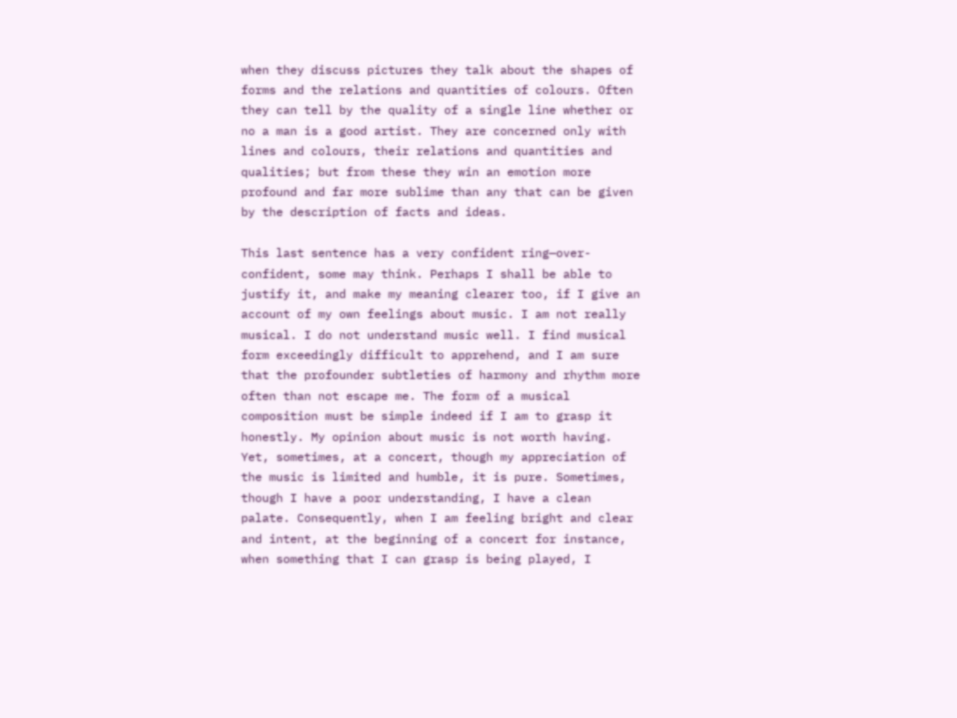when they discuss pictures they talk about the shapes of forms and the relations and quantities of colours. Often they can tell by the quality of a single line whether or no a man is a good artist. They are concerned only with lines and colours, their relations and quantities and qualities; but from these they win an emotion more profound and far more sublime than any that can be given by the description of facts and ideas.

This last sentence has a very confident ring—over-confident, some may think. Perhaps I shall be able to justify it, and make my meaning clearer too, if I give an account of my own feelings about music. I am not really musical. I do not understand music well. I find musical form exceedingly difficult to apprehend, and I am sure that the profounder subtleties of harmony and rhythm more often than not escape me. The form of a musical composition must be simple indeed if I am to grasp it honestly. My opinion about music is not worth having. Yet, sometimes, at a concert, though my appreciation of the music is limited and humble, it is pure. Sometimes, though I have a poor understanding, I have a clean palate. Consequently, when I am feeling bright and clear and intent, at the beginning of a concert for instance, when something that I can grasp is being played, I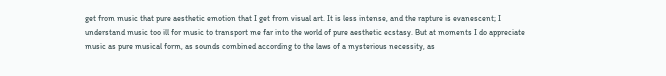get from music that pure aesthetic emotion that I get from visual art. It is less intense, and the rapture is evanescent; I understand music too ill for music to transport me far into the world of pure aesthetic ecstasy. But at moments I do appreciate music as pure musical form, as sounds combined according to the laws of a mysterious necessity, as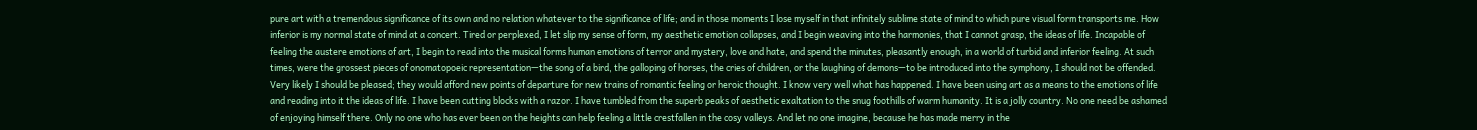pure art with a tremendous significance of its own and no relation whatever to the significance of life; and in those moments I lose myself in that infinitely sublime state of mind to which pure visual form transports me. How inferior is my normal state of mind at a concert. Tired or perplexed, I let slip my sense of form, my aesthetic emotion collapses, and I begin weaving into the harmonies, that I cannot grasp, the ideas of life. Incapable of feeling the austere emotions of art, I begin to read into the musical forms human emotions of terror and mystery, love and hate, and spend the minutes, pleasantly enough, in a world of turbid and inferior feeling. At such times, were the grossest pieces of onomatopoeic representation—the song of a bird, the galloping of horses, the cries of children, or the laughing of demons—to be introduced into the symphony, I should not be offended. Very likely I should be pleased; they would afford new points of departure for new trains of romantic feeling or heroic thought. I know very well what has happened. I have been using art as a means to the emotions of life and reading into it the ideas of life. I have been cutting blocks with a razor. I have tumbled from the superb peaks of aesthetic exaltation to the snug foothills of warm humanity. It is a jolly country. No one need be ashamed of enjoying himself there. Only no one who has ever been on the heights can help feeling a little crestfallen in the cosy valleys. And let no one imagine, because he has made merry in the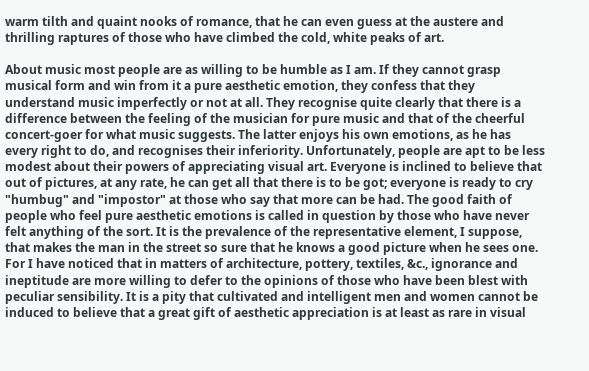warm tilth and quaint nooks of romance, that he can even guess at the austere and thrilling raptures of those who have climbed the cold, white peaks of art.

About music most people are as willing to be humble as I am. If they cannot grasp musical form and win from it a pure aesthetic emotion, they confess that they understand music imperfectly or not at all. They recognise quite clearly that there is a difference between the feeling of the musician for pure music and that of the cheerful concert-goer for what music suggests. The latter enjoys his own emotions, as he has every right to do, and recognises their inferiority. Unfortunately, people are apt to be less modest about their powers of appreciating visual art. Everyone is inclined to believe that out of pictures, at any rate, he can get all that there is to be got; everyone is ready to cry "humbug" and "impostor" at those who say that more can be had. The good faith of people who feel pure aesthetic emotions is called in question by those who have never felt anything of the sort. It is the prevalence of the representative element, I suppose, that makes the man in the street so sure that he knows a good picture when he sees one. For I have noticed that in matters of architecture, pottery, textiles, &c., ignorance and ineptitude are more willing to defer to the opinions of those who have been blest with peculiar sensibility. It is a pity that cultivated and intelligent men and women cannot be induced to believe that a great gift of aesthetic appreciation is at least as rare in visual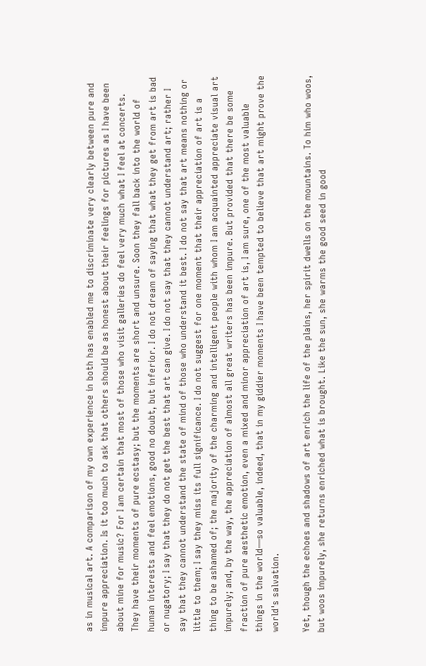as in musical art. A comparison of my own experience in both has enabled me to discriminate very clearly between pure and impure appreciation. Is it too much to ask that others should be as honest about their feelings for pictures as I have been about mine for music? For I am certain that most of those who visit galleries do feel very much what I feel at concerts. They have their moments of pure ecstasy; but the moments are short and unsure. Soon they fall back into the world of human interests and feel emotions, good no doubt, but inferior. I do not dream of saying that what they get from art is bad or nugatory; I say that they do not get the best that art can give. I do not say that they cannot understand art; rather I say that they cannot understand the state of mind of those who understand it best. I do not say that art means nothing or little to them; I say they miss its full significance. I do not suggest for one moment that their appreciation of art is a thing to be ashamed of; the majority of the charming and intelligent people with whom I am acquainted appreciate visual art impurely; and, by the way, the appreciation of almost all great writers has been impure. But provided that there be some fraction of pure aesthetic emotion, even a mixed and minor appreciation of art is, I am sure, one of the most valuable things in the world—so valuable, indeed, that in my giddier moments I have been tempted to believe that art might prove the world's salvation.

Yet, though the echoes and shadows of art enrich the life of the plains, her spirit dwells on the mountains. To him who woos, but woos impurely, she returns enriched what is brought. Like the sun, she warms the good seed in good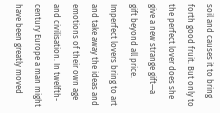soil and causes it to bring forth good fruit. But only to the perfect lover does she give a new strange gift—a gift beyond all price. Imperfect lovers bring to art and take away the ideas and emotions of their own age and civilisation. In twelfth-century Europe a man might have been greatly moved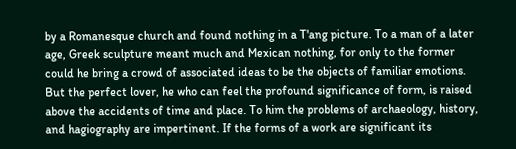by a Romanesque church and found nothing in a T'ang picture. To a man of a later age, Greek sculpture meant much and Mexican nothing, for only to the former could he bring a crowd of associated ideas to be the objects of familiar emotions. But the perfect lover, he who can feel the profound significance of form, is raised above the accidents of time and place. To him the problems of archaeology, history, and hagiography are impertinent. If the forms of a work are significant its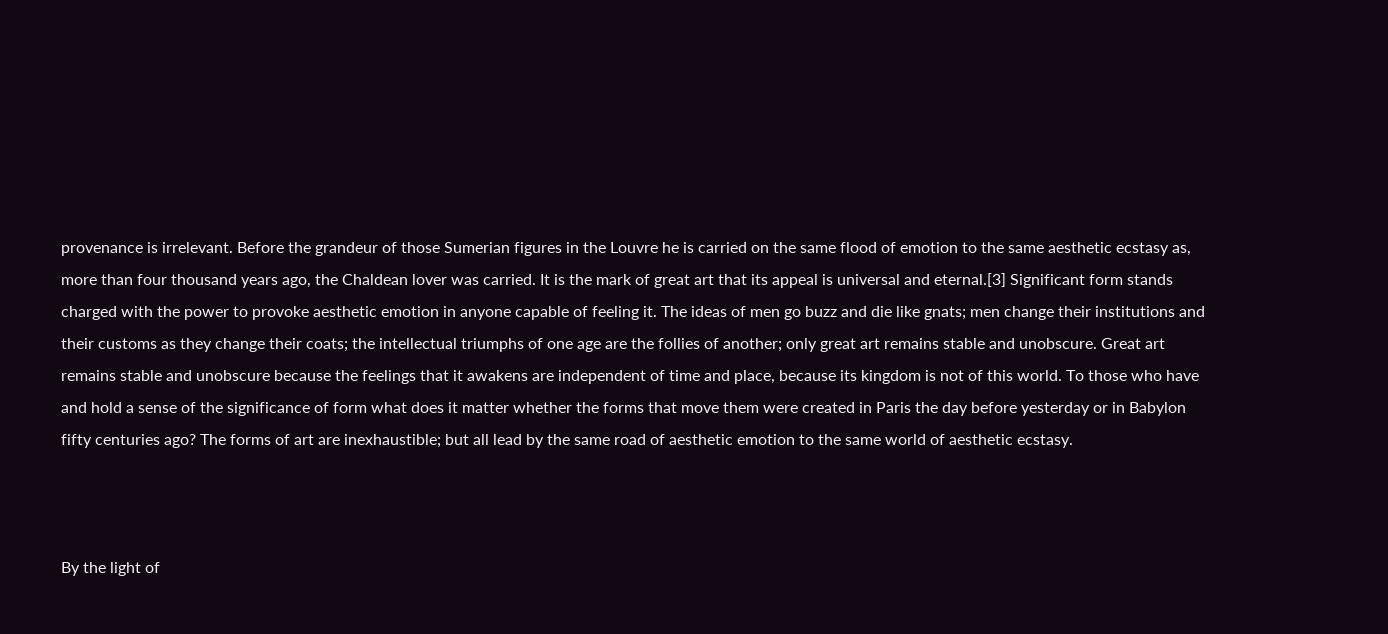provenance is irrelevant. Before the grandeur of those Sumerian figures in the Louvre he is carried on the same flood of emotion to the same aesthetic ecstasy as, more than four thousand years ago, the Chaldean lover was carried. It is the mark of great art that its appeal is universal and eternal.[3] Significant form stands charged with the power to provoke aesthetic emotion in anyone capable of feeling it. The ideas of men go buzz and die like gnats; men change their institutions and their customs as they change their coats; the intellectual triumphs of one age are the follies of another; only great art remains stable and unobscure. Great art remains stable and unobscure because the feelings that it awakens are independent of time and place, because its kingdom is not of this world. To those who have and hold a sense of the significance of form what does it matter whether the forms that move them were created in Paris the day before yesterday or in Babylon fifty centuries ago? The forms of art are inexhaustible; but all lead by the same road of aesthetic emotion to the same world of aesthetic ecstasy.



By the light of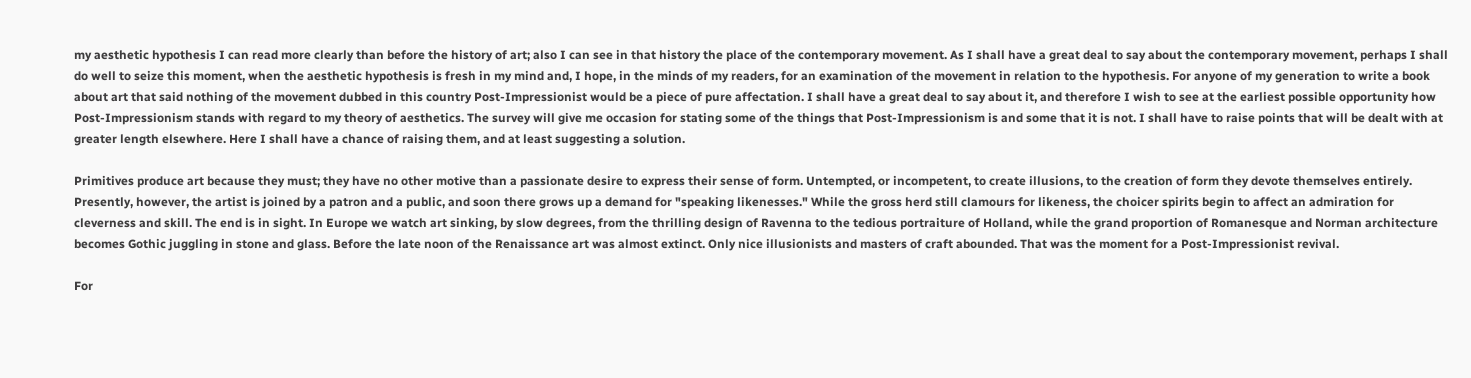my aesthetic hypothesis I can read more clearly than before the history of art; also I can see in that history the place of the contemporary movement. As I shall have a great deal to say about the contemporary movement, perhaps I shall do well to seize this moment, when the aesthetic hypothesis is fresh in my mind and, I hope, in the minds of my readers, for an examination of the movement in relation to the hypothesis. For anyone of my generation to write a book about art that said nothing of the movement dubbed in this country Post-Impressionist would be a piece of pure affectation. I shall have a great deal to say about it, and therefore I wish to see at the earliest possible opportunity how Post-Impressionism stands with regard to my theory of aesthetics. The survey will give me occasion for stating some of the things that Post-Impressionism is and some that it is not. I shall have to raise points that will be dealt with at greater length elsewhere. Here I shall have a chance of raising them, and at least suggesting a solution.

Primitives produce art because they must; they have no other motive than a passionate desire to express their sense of form. Untempted, or incompetent, to create illusions, to the creation of form they devote themselves entirely. Presently, however, the artist is joined by a patron and a public, and soon there grows up a demand for "speaking likenesses." While the gross herd still clamours for likeness, the choicer spirits begin to affect an admiration for cleverness and skill. The end is in sight. In Europe we watch art sinking, by slow degrees, from the thrilling design of Ravenna to the tedious portraiture of Holland, while the grand proportion of Romanesque and Norman architecture becomes Gothic juggling in stone and glass. Before the late noon of the Renaissance art was almost extinct. Only nice illusionists and masters of craft abounded. That was the moment for a Post-Impressionist revival.

For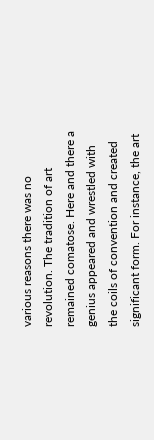various reasons there was no revolution. The tradition of art remained comatose. Here and there a genius appeared and wrestled with the coils of convention and created significant form. For instance, the art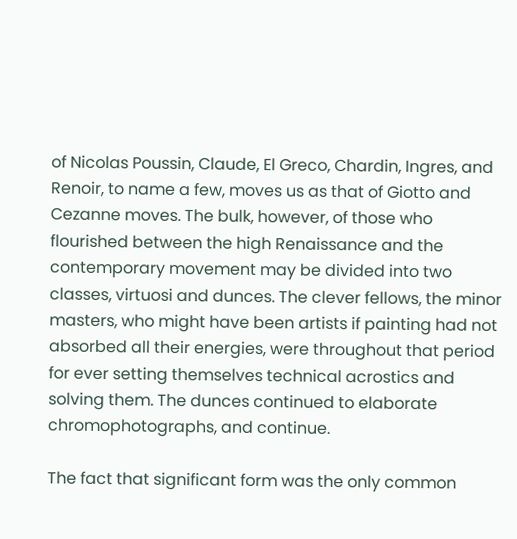of Nicolas Poussin, Claude, El Greco, Chardin, Ingres, and Renoir, to name a few, moves us as that of Giotto and Cezanne moves. The bulk, however, of those who flourished between the high Renaissance and the contemporary movement may be divided into two classes, virtuosi and dunces. The clever fellows, the minor masters, who might have been artists if painting had not absorbed all their energies, were throughout that period for ever setting themselves technical acrostics and solving them. The dunces continued to elaborate chromophotographs, and continue.

The fact that significant form was the only common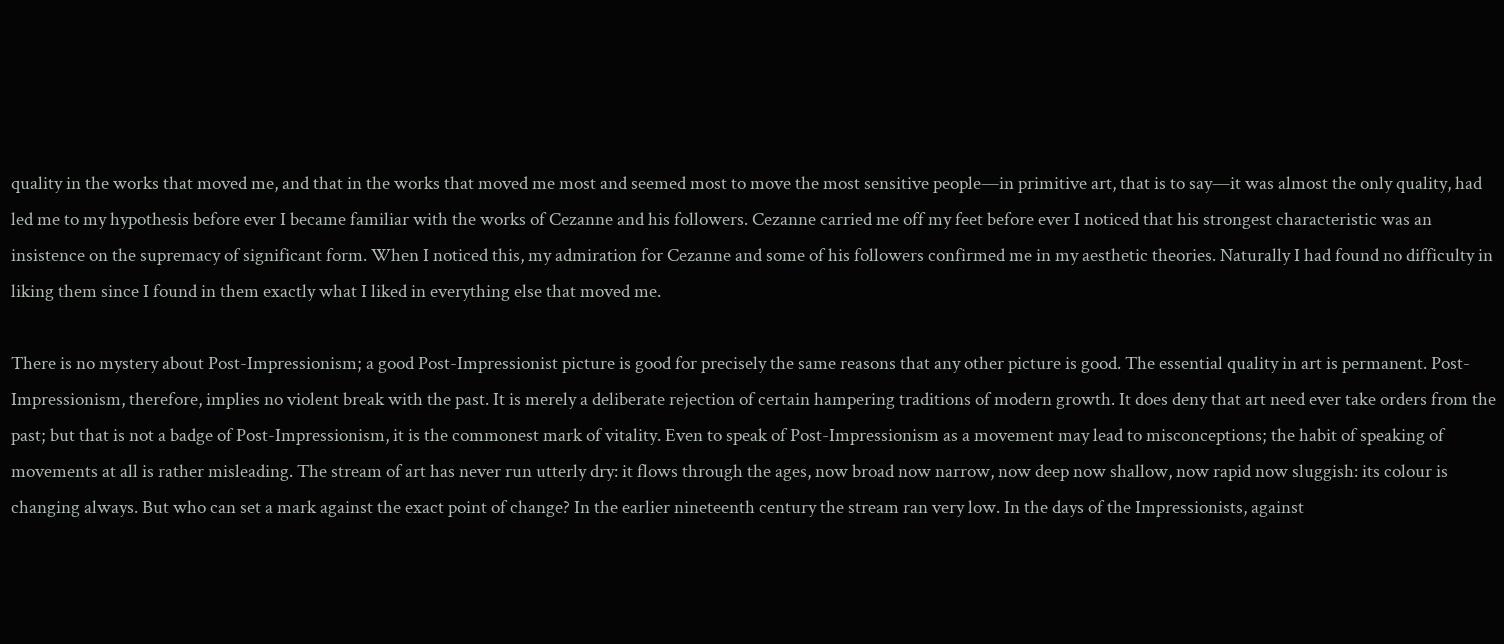quality in the works that moved me, and that in the works that moved me most and seemed most to move the most sensitive people—in primitive art, that is to say—it was almost the only quality, had led me to my hypothesis before ever I became familiar with the works of Cezanne and his followers. Cezanne carried me off my feet before ever I noticed that his strongest characteristic was an insistence on the supremacy of significant form. When I noticed this, my admiration for Cezanne and some of his followers confirmed me in my aesthetic theories. Naturally I had found no difficulty in liking them since I found in them exactly what I liked in everything else that moved me.

There is no mystery about Post-Impressionism; a good Post-Impressionist picture is good for precisely the same reasons that any other picture is good. The essential quality in art is permanent. Post-Impressionism, therefore, implies no violent break with the past. It is merely a deliberate rejection of certain hampering traditions of modern growth. It does deny that art need ever take orders from the past; but that is not a badge of Post-Impressionism, it is the commonest mark of vitality. Even to speak of Post-Impressionism as a movement may lead to misconceptions; the habit of speaking of movements at all is rather misleading. The stream of art has never run utterly dry: it flows through the ages, now broad now narrow, now deep now shallow, now rapid now sluggish: its colour is changing always. But who can set a mark against the exact point of change? In the earlier nineteenth century the stream ran very low. In the days of the Impressionists, against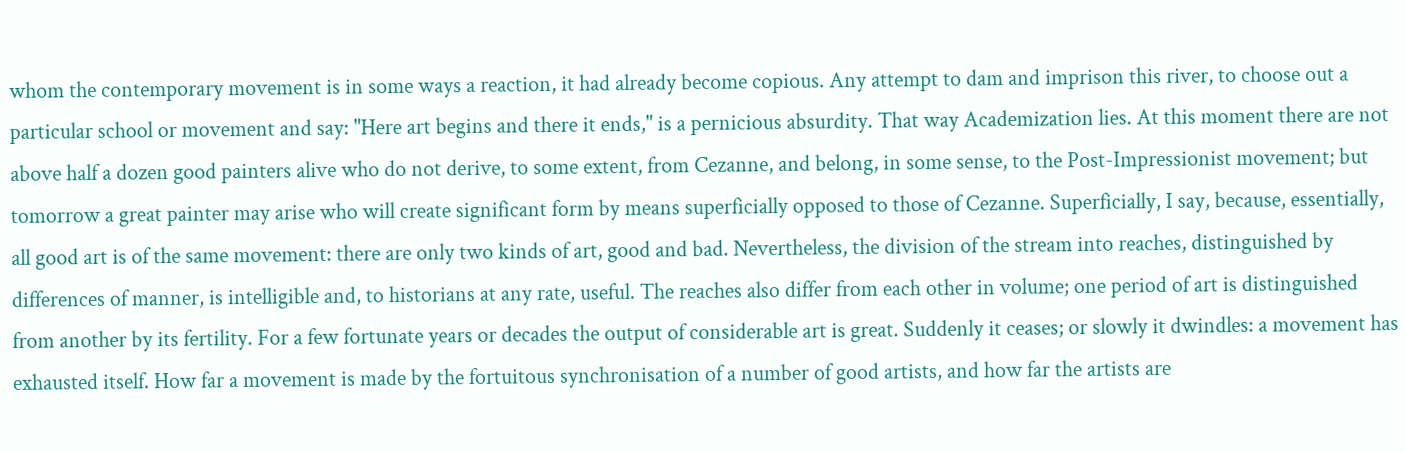whom the contemporary movement is in some ways a reaction, it had already become copious. Any attempt to dam and imprison this river, to choose out a particular school or movement and say: "Here art begins and there it ends," is a pernicious absurdity. That way Academization lies. At this moment there are not above half a dozen good painters alive who do not derive, to some extent, from Cezanne, and belong, in some sense, to the Post-Impressionist movement; but tomorrow a great painter may arise who will create significant form by means superficially opposed to those of Cezanne. Superficially, I say, because, essentially, all good art is of the same movement: there are only two kinds of art, good and bad. Nevertheless, the division of the stream into reaches, distinguished by differences of manner, is intelligible and, to historians at any rate, useful. The reaches also differ from each other in volume; one period of art is distinguished from another by its fertility. For a few fortunate years or decades the output of considerable art is great. Suddenly it ceases; or slowly it dwindles: a movement has exhausted itself. How far a movement is made by the fortuitous synchronisation of a number of good artists, and how far the artists are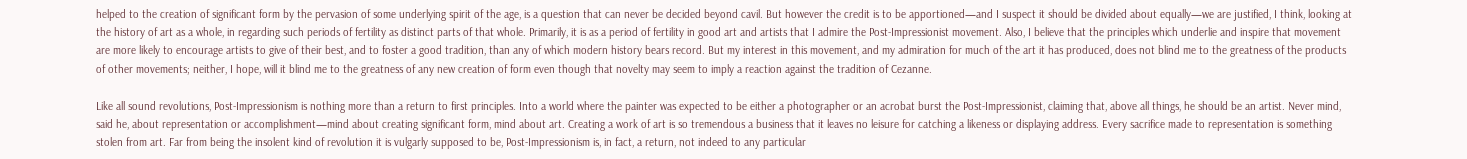helped to the creation of significant form by the pervasion of some underlying spirit of the age, is a question that can never be decided beyond cavil. But however the credit is to be apportioned—and I suspect it should be divided about equally—we are justified, I think, looking at the history of art as a whole, in regarding such periods of fertility as distinct parts of that whole. Primarily, it is as a period of fertility in good art and artists that I admire the Post-Impressionist movement. Also, I believe that the principles which underlie and inspire that movement are more likely to encourage artists to give of their best, and to foster a good tradition, than any of which modern history bears record. But my interest in this movement, and my admiration for much of the art it has produced, does not blind me to the greatness of the products of other movements; neither, I hope, will it blind me to the greatness of any new creation of form even though that novelty may seem to imply a reaction against the tradition of Cezanne.

Like all sound revolutions, Post-Impressionism is nothing more than a return to first principles. Into a world where the painter was expected to be either a photographer or an acrobat burst the Post-Impressionist, claiming that, above all things, he should be an artist. Never mind, said he, about representation or accomplishment—mind about creating significant form, mind about art. Creating a work of art is so tremendous a business that it leaves no leisure for catching a likeness or displaying address. Every sacrifice made to representation is something stolen from art. Far from being the insolent kind of revolution it is vulgarly supposed to be, Post-Impressionism is, in fact, a return, not indeed to any particular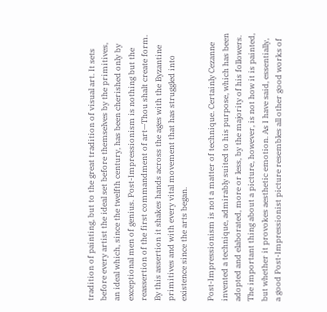tradition of painting, but to the great tradition of visual art. It sets before every artist the ideal set before themselves by the primitives, an ideal which, since the twelfth century, has been cherished only by exceptional men of genius. Post-Impressionism is nothing but the reassertion of the first commandment of art—Thou shalt create form. By this assertion it shakes hands across the ages with the Byzantine primitives and with every vital movement that has struggled into existence since the arts began.

Post-Impressionism is not a matter of technique. Certainly Cezanne invented a technique, admirably suited to his purpose, which has been adopted and elaborated, more or less, by the majority of his followers. The important thing about a picture, however, is not how it is painted, but whether it provokes aesthetic emotion. As I have said, essentially, a good Post-Impressionist picture resembles all other good works of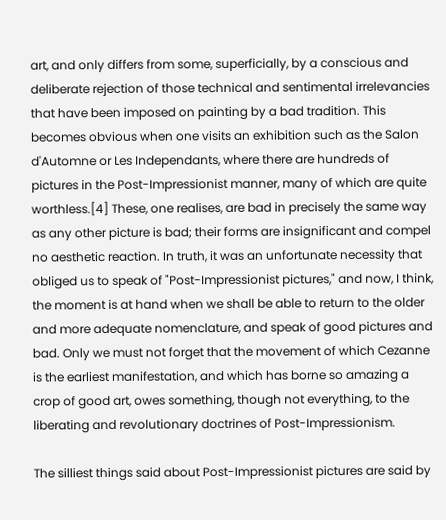art, and only differs from some, superficially, by a conscious and deliberate rejection of those technical and sentimental irrelevancies that have been imposed on painting by a bad tradition. This becomes obvious when one visits an exhibition such as the Salon d'Automne or Les Independants, where there are hundreds of pictures in the Post-Impressionist manner, many of which are quite worthless.[4] These, one realises, are bad in precisely the same way as any other picture is bad; their forms are insignificant and compel no aesthetic reaction. In truth, it was an unfortunate necessity that obliged us to speak of "Post-Impressionist pictures," and now, I think, the moment is at hand when we shall be able to return to the older and more adequate nomenclature, and speak of good pictures and bad. Only we must not forget that the movement of which Cezanne is the earliest manifestation, and which has borne so amazing a crop of good art, owes something, though not everything, to the liberating and revolutionary doctrines of Post-Impressionism.

The silliest things said about Post-Impressionist pictures are said by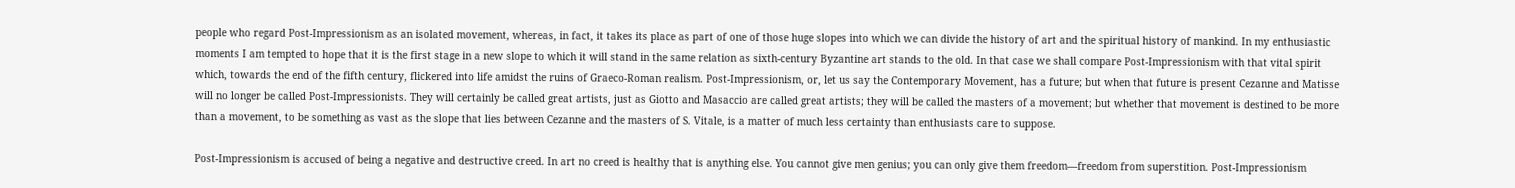people who regard Post-Impressionism as an isolated movement, whereas, in fact, it takes its place as part of one of those huge slopes into which we can divide the history of art and the spiritual history of mankind. In my enthusiastic moments I am tempted to hope that it is the first stage in a new slope to which it will stand in the same relation as sixth-century Byzantine art stands to the old. In that case we shall compare Post-Impressionism with that vital spirit which, towards the end of the fifth century, flickered into life amidst the ruins of Graeco-Roman realism. Post-Impressionism, or, let us say the Contemporary Movement, has a future; but when that future is present Cezanne and Matisse will no longer be called Post-Impressionists. They will certainly be called great artists, just as Giotto and Masaccio are called great artists; they will be called the masters of a movement; but whether that movement is destined to be more than a movement, to be something as vast as the slope that lies between Cezanne and the masters of S. Vitale, is a matter of much less certainty than enthusiasts care to suppose.

Post-Impressionism is accused of being a negative and destructive creed. In art no creed is healthy that is anything else. You cannot give men genius; you can only give them freedom—freedom from superstition. Post-Impressionism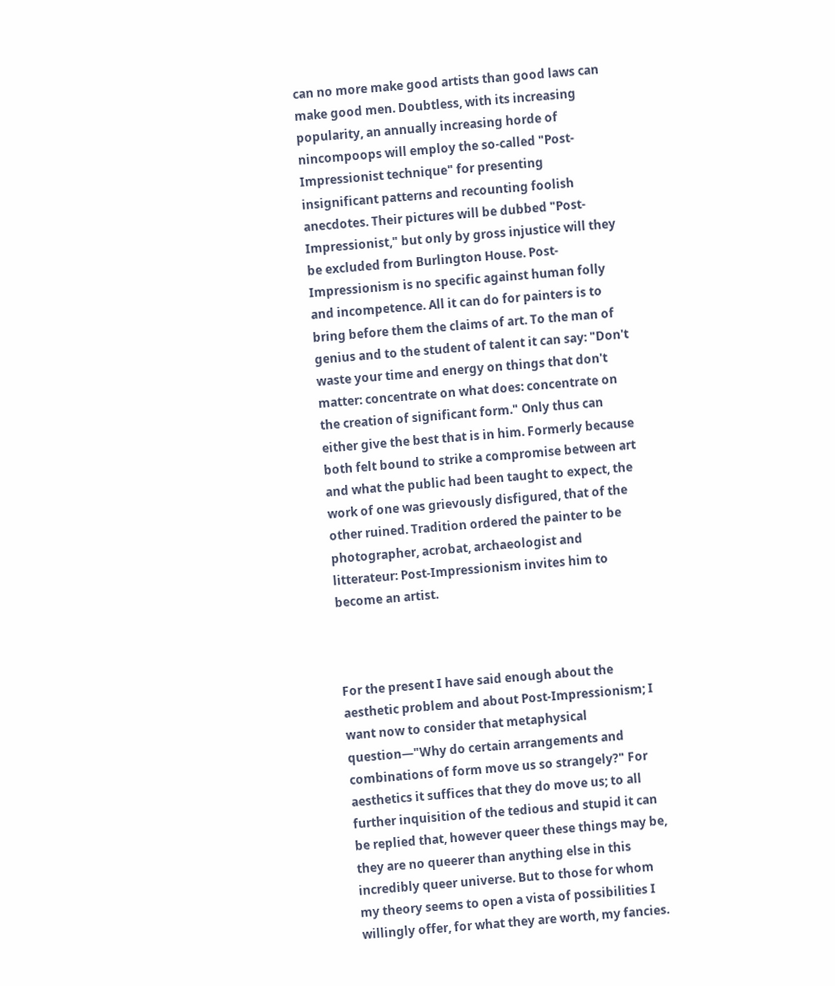can no more make good artists than good laws can make good men. Doubtless, with its increasing popularity, an annually increasing horde of nincompoops will employ the so-called "Post-Impressionist technique" for presenting insignificant patterns and recounting foolish anecdotes. Their pictures will be dubbed "Post-Impressionist," but only by gross injustice will they be excluded from Burlington House. Post-Impressionism is no specific against human folly and incompetence. All it can do for painters is to bring before them the claims of art. To the man of genius and to the student of talent it can say: "Don't waste your time and energy on things that don't matter: concentrate on what does: concentrate on the creation of significant form." Only thus can either give the best that is in him. Formerly because both felt bound to strike a compromise between art and what the public had been taught to expect, the work of one was grievously disfigured, that of the other ruined. Tradition ordered the painter to be photographer, acrobat, archaeologist and litterateur: Post-Impressionism invites him to become an artist.



For the present I have said enough about the aesthetic problem and about Post-Impressionism; I want now to consider that metaphysical question—"Why do certain arrangements and combinations of form move us so strangely?" For aesthetics it suffices that they do move us; to all further inquisition of the tedious and stupid it can be replied that, however queer these things may be, they are no queerer than anything else in this incredibly queer universe. But to those for whom my theory seems to open a vista of possibilities I willingly offer, for what they are worth, my fancies.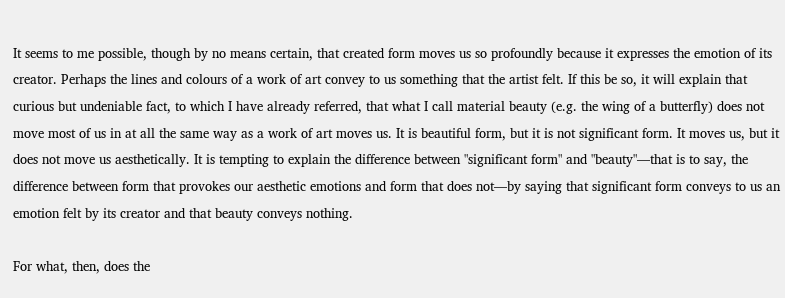It seems to me possible, though by no means certain, that created form moves us so profoundly because it expresses the emotion of its creator. Perhaps the lines and colours of a work of art convey to us something that the artist felt. If this be so, it will explain that curious but undeniable fact, to which I have already referred, that what I call material beauty (e.g. the wing of a butterfly) does not move most of us in at all the same way as a work of art moves us. It is beautiful form, but it is not significant form. It moves us, but it does not move us aesthetically. It is tempting to explain the difference between "significant form" and "beauty"—that is to say, the difference between form that provokes our aesthetic emotions and form that does not—by saying that significant form conveys to us an emotion felt by its creator and that beauty conveys nothing.

For what, then, does the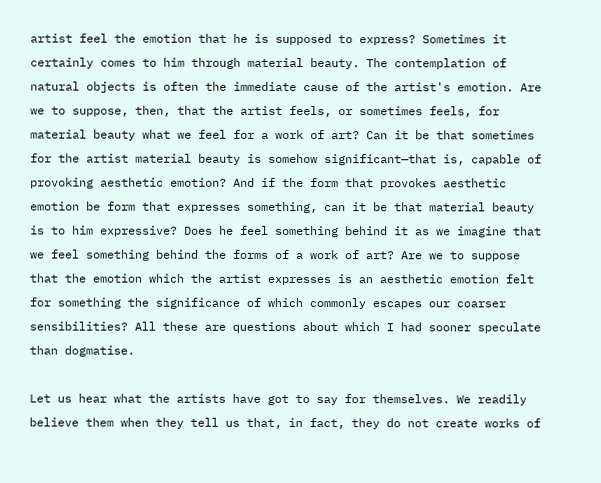artist feel the emotion that he is supposed to express? Sometimes it certainly comes to him through material beauty. The contemplation of natural objects is often the immediate cause of the artist's emotion. Are we to suppose, then, that the artist feels, or sometimes feels, for material beauty what we feel for a work of art? Can it be that sometimes for the artist material beauty is somehow significant—that is, capable of provoking aesthetic emotion? And if the form that provokes aesthetic emotion be form that expresses something, can it be that material beauty is to him expressive? Does he feel something behind it as we imagine that we feel something behind the forms of a work of art? Are we to suppose that the emotion which the artist expresses is an aesthetic emotion felt for something the significance of which commonly escapes our coarser sensibilities? All these are questions about which I had sooner speculate than dogmatise.

Let us hear what the artists have got to say for themselves. We readily believe them when they tell us that, in fact, they do not create works of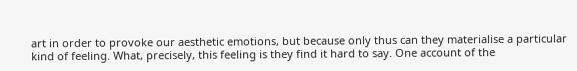art in order to provoke our aesthetic emotions, but because only thus can they materialise a particular kind of feeling. What, precisely, this feeling is they find it hard to say. One account of the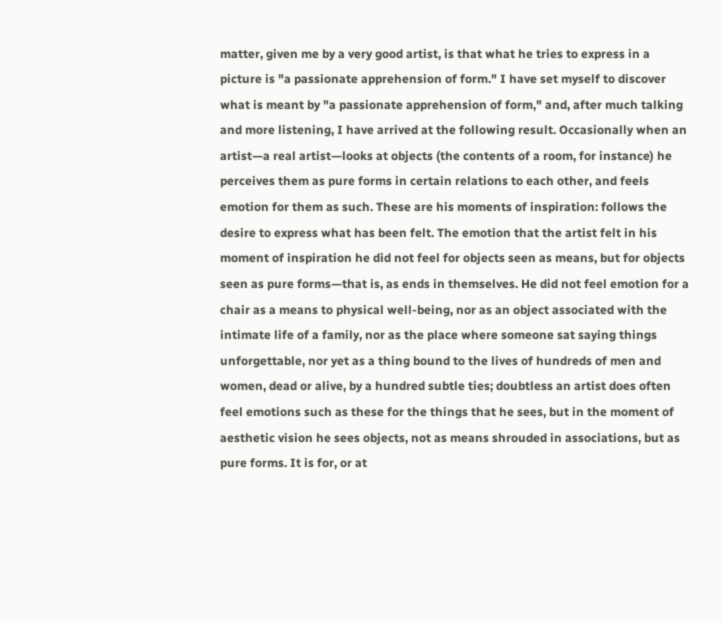matter, given me by a very good artist, is that what he tries to express in a picture is "a passionate apprehension of form." I have set myself to discover what is meant by "a passionate apprehension of form," and, after much talking and more listening, I have arrived at the following result. Occasionally when an artist—a real artist—looks at objects (the contents of a room, for instance) he perceives them as pure forms in certain relations to each other, and feels emotion for them as such. These are his moments of inspiration: follows the desire to express what has been felt. The emotion that the artist felt in his moment of inspiration he did not feel for objects seen as means, but for objects seen as pure forms—that is, as ends in themselves. He did not feel emotion for a chair as a means to physical well-being, nor as an object associated with the intimate life of a family, nor as the place where someone sat saying things unforgettable, nor yet as a thing bound to the lives of hundreds of men and women, dead or alive, by a hundred subtle ties; doubtless an artist does often feel emotions such as these for the things that he sees, but in the moment of aesthetic vision he sees objects, not as means shrouded in associations, but as pure forms. It is for, or at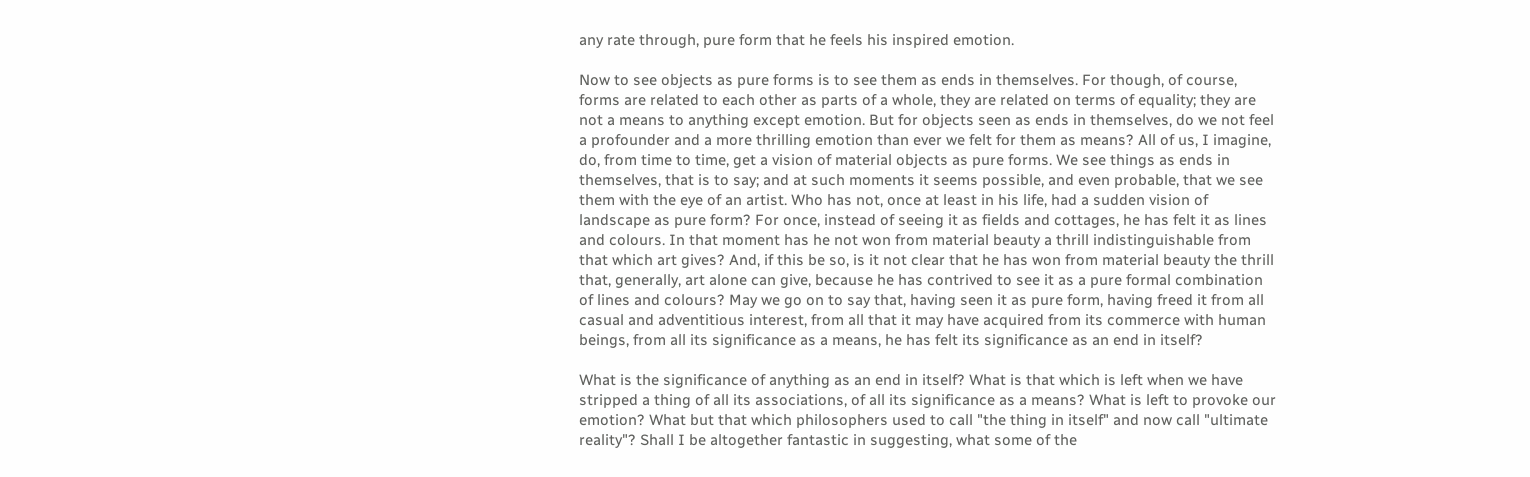any rate through, pure form that he feels his inspired emotion.

Now to see objects as pure forms is to see them as ends in themselves. For though, of course, forms are related to each other as parts of a whole, they are related on terms of equality; they are not a means to anything except emotion. But for objects seen as ends in themselves, do we not feel a profounder and a more thrilling emotion than ever we felt for them as means? All of us, I imagine, do, from time to time, get a vision of material objects as pure forms. We see things as ends in themselves, that is to say; and at such moments it seems possible, and even probable, that we see them with the eye of an artist. Who has not, once at least in his life, had a sudden vision of landscape as pure form? For once, instead of seeing it as fields and cottages, he has felt it as lines and colours. In that moment has he not won from material beauty a thrill indistinguishable from that which art gives? And, if this be so, is it not clear that he has won from material beauty the thrill that, generally, art alone can give, because he has contrived to see it as a pure formal combination of lines and colours? May we go on to say that, having seen it as pure form, having freed it from all casual and adventitious interest, from all that it may have acquired from its commerce with human beings, from all its significance as a means, he has felt its significance as an end in itself?

What is the significance of anything as an end in itself? What is that which is left when we have stripped a thing of all its associations, of all its significance as a means? What is left to provoke our emotion? What but that which philosophers used to call "the thing in itself" and now call "ultimate reality"? Shall I be altogether fantastic in suggesting, what some of the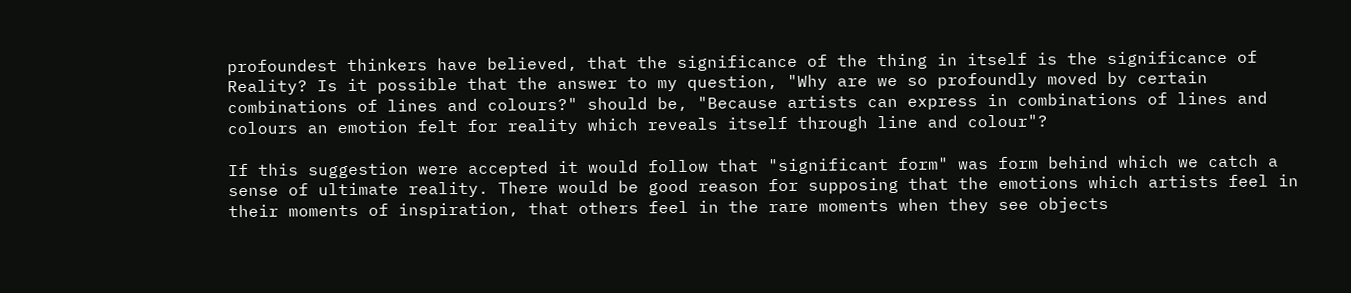profoundest thinkers have believed, that the significance of the thing in itself is the significance of Reality? Is it possible that the answer to my question, "Why are we so profoundly moved by certain combinations of lines and colours?" should be, "Because artists can express in combinations of lines and colours an emotion felt for reality which reveals itself through line and colour"?

If this suggestion were accepted it would follow that "significant form" was form behind which we catch a sense of ultimate reality. There would be good reason for supposing that the emotions which artists feel in their moments of inspiration, that others feel in the rare moments when they see objects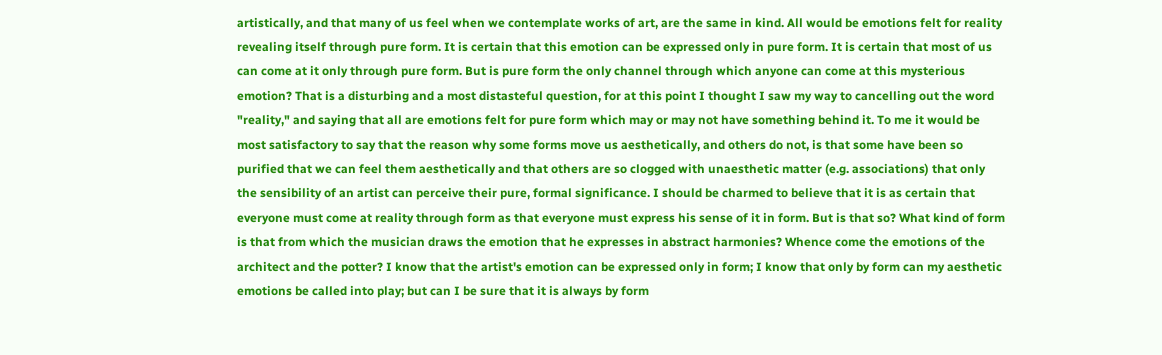artistically, and that many of us feel when we contemplate works of art, are the same in kind. All would be emotions felt for reality revealing itself through pure form. It is certain that this emotion can be expressed only in pure form. It is certain that most of us can come at it only through pure form. But is pure form the only channel through which anyone can come at this mysterious emotion? That is a disturbing and a most distasteful question, for at this point I thought I saw my way to cancelling out the word "reality," and saying that all are emotions felt for pure form which may or may not have something behind it. To me it would be most satisfactory to say that the reason why some forms move us aesthetically, and others do not, is that some have been so purified that we can feel them aesthetically and that others are so clogged with unaesthetic matter (e.g. associations) that only the sensibility of an artist can perceive their pure, formal significance. I should be charmed to believe that it is as certain that everyone must come at reality through form as that everyone must express his sense of it in form. But is that so? What kind of form is that from which the musician draws the emotion that he expresses in abstract harmonies? Whence come the emotions of the architect and the potter? I know that the artist's emotion can be expressed only in form; I know that only by form can my aesthetic emotions be called into play; but can I be sure that it is always by form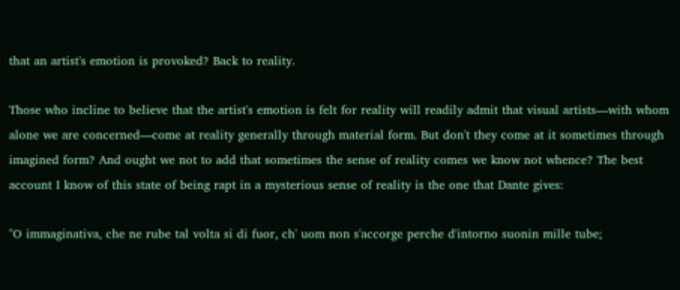that an artist's emotion is provoked? Back to reality.

Those who incline to believe that the artist's emotion is felt for reality will readily admit that visual artists—with whom alone we are concerned—come at reality generally through material form. But don't they come at it sometimes through imagined form? And ought we not to add that sometimes the sense of reality comes we know not whence? The best account I know of this state of being rapt in a mysterious sense of reality is the one that Dante gives:

"O immaginativa, che ne rube tal volta si di fuor, ch' uom non s'accorge perche d'intorno suonin mille tube;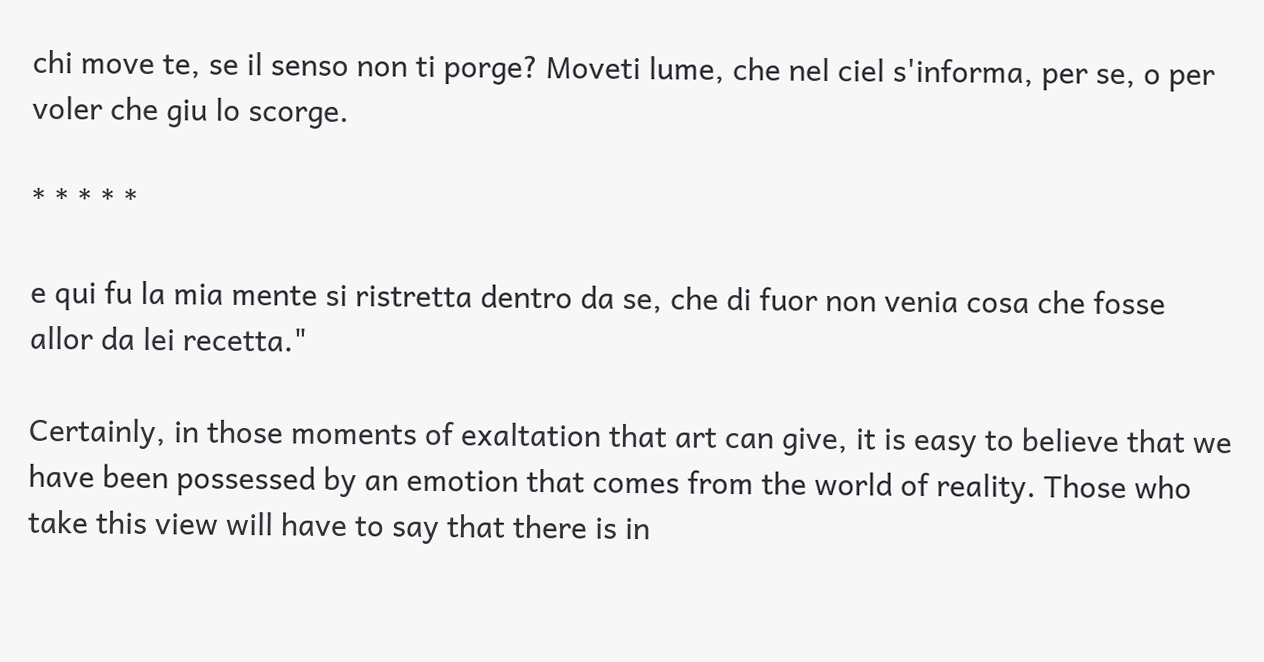chi move te, se il senso non ti porge? Moveti lume, che nel ciel s'informa, per se, o per voler che giu lo scorge.

* * * * *

e qui fu la mia mente si ristretta dentro da se, che di fuor non venia cosa che fosse allor da lei recetta."

Certainly, in those moments of exaltation that art can give, it is easy to believe that we have been possessed by an emotion that comes from the world of reality. Those who take this view will have to say that there is in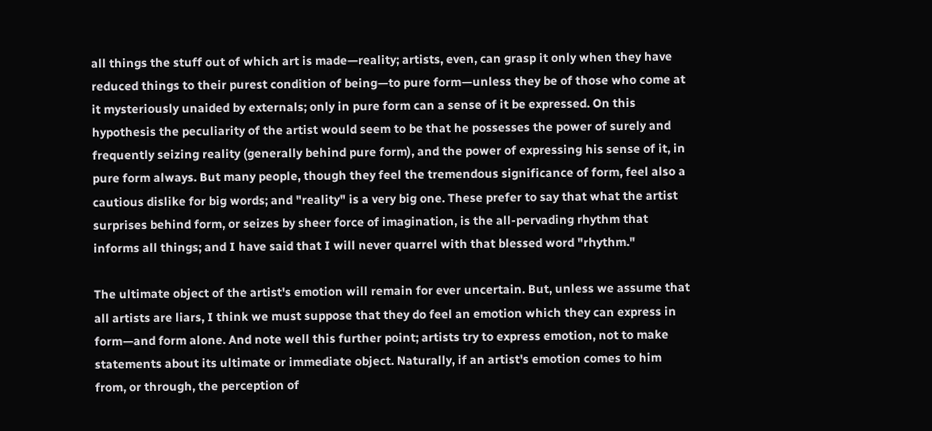all things the stuff out of which art is made—reality; artists, even, can grasp it only when they have reduced things to their purest condition of being—to pure form—unless they be of those who come at it mysteriously unaided by externals; only in pure form can a sense of it be expressed. On this hypothesis the peculiarity of the artist would seem to be that he possesses the power of surely and frequently seizing reality (generally behind pure form), and the power of expressing his sense of it, in pure form always. But many people, though they feel the tremendous significance of form, feel also a cautious dislike for big words; and "reality" is a very big one. These prefer to say that what the artist surprises behind form, or seizes by sheer force of imagination, is the all-pervading rhythm that informs all things; and I have said that I will never quarrel with that blessed word "rhythm."

The ultimate object of the artist's emotion will remain for ever uncertain. But, unless we assume that all artists are liars, I think we must suppose that they do feel an emotion which they can express in form—and form alone. And note well this further point; artists try to express emotion, not to make statements about its ultimate or immediate object. Naturally, if an artist's emotion comes to him from, or through, the perception of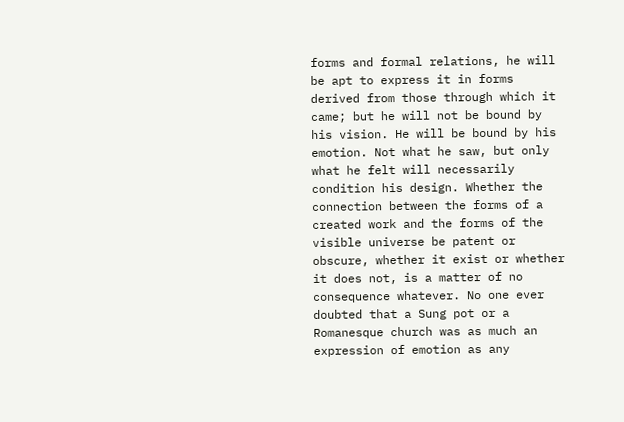forms and formal relations, he will be apt to express it in forms derived from those through which it came; but he will not be bound by his vision. He will be bound by his emotion. Not what he saw, but only what he felt will necessarily condition his design. Whether the connection between the forms of a created work and the forms of the visible universe be patent or obscure, whether it exist or whether it does not, is a matter of no consequence whatever. No one ever doubted that a Sung pot or a Romanesque church was as much an expression of emotion as any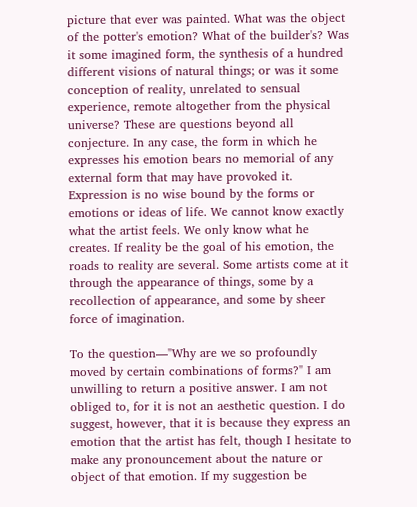picture that ever was painted. What was the object of the potter's emotion? What of the builder's? Was it some imagined form, the synthesis of a hundred different visions of natural things; or was it some conception of reality, unrelated to sensual experience, remote altogether from the physical universe? These are questions beyond all conjecture. In any case, the form in which he expresses his emotion bears no memorial of any external form that may have provoked it. Expression is no wise bound by the forms or emotions or ideas of life. We cannot know exactly what the artist feels. We only know what he creates. If reality be the goal of his emotion, the roads to reality are several. Some artists come at it through the appearance of things, some by a recollection of appearance, and some by sheer force of imagination.

To the question—"Why are we so profoundly moved by certain combinations of forms?" I am unwilling to return a positive answer. I am not obliged to, for it is not an aesthetic question. I do suggest, however, that it is because they express an emotion that the artist has felt, though I hesitate to make any pronouncement about the nature or object of that emotion. If my suggestion be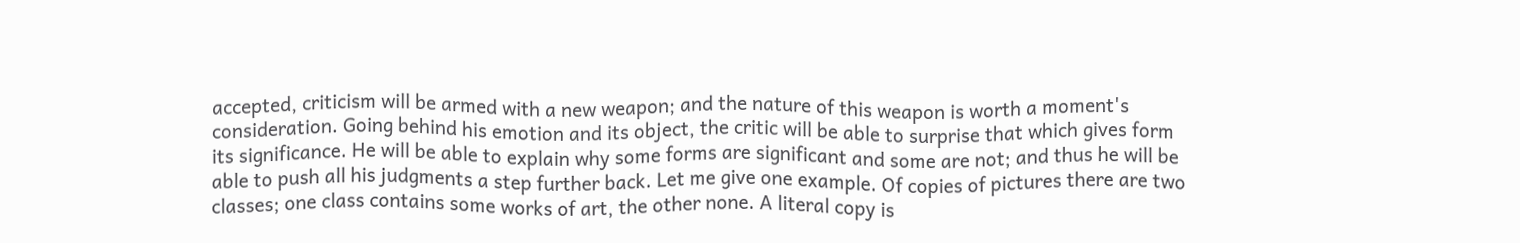accepted, criticism will be armed with a new weapon; and the nature of this weapon is worth a moment's consideration. Going behind his emotion and its object, the critic will be able to surprise that which gives form its significance. He will be able to explain why some forms are significant and some are not; and thus he will be able to push all his judgments a step further back. Let me give one example. Of copies of pictures there are two classes; one class contains some works of art, the other none. A literal copy is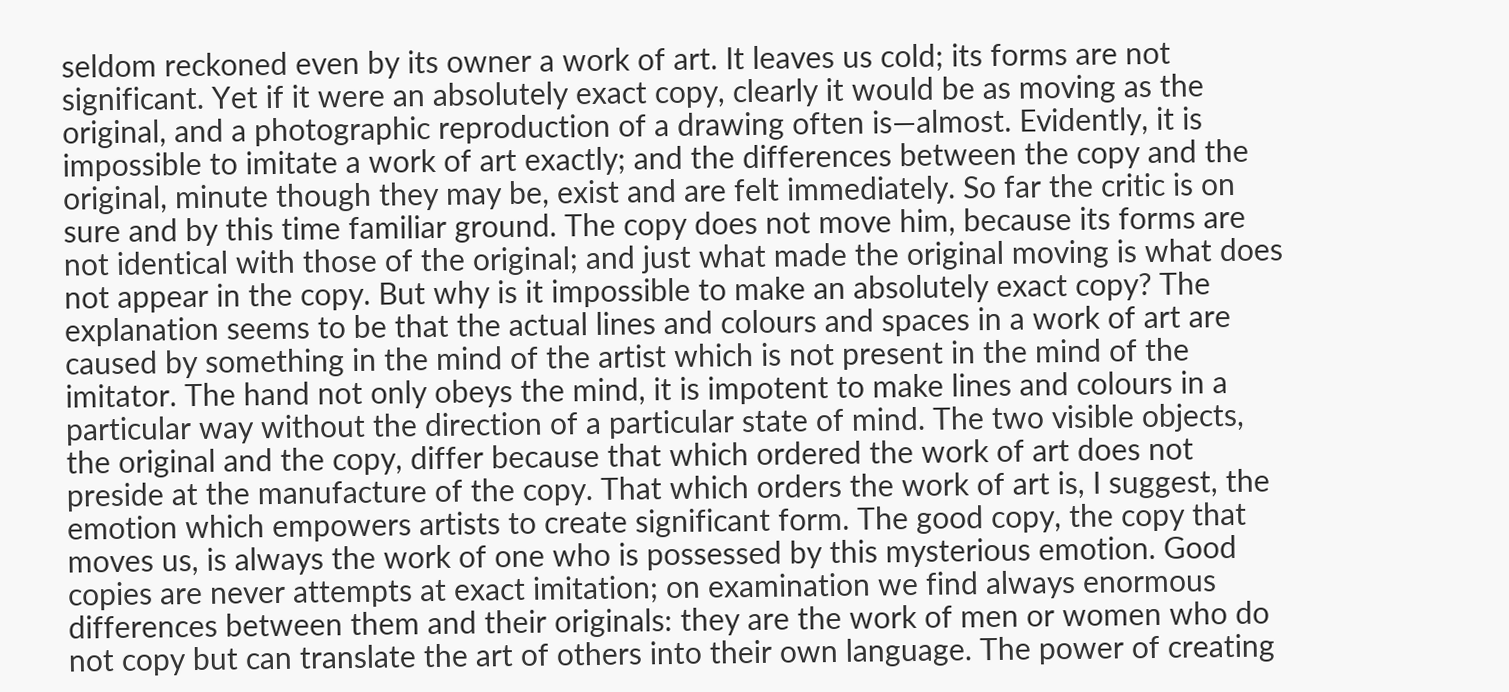seldom reckoned even by its owner a work of art. It leaves us cold; its forms are not significant. Yet if it were an absolutely exact copy, clearly it would be as moving as the original, and a photographic reproduction of a drawing often is—almost. Evidently, it is impossible to imitate a work of art exactly; and the differences between the copy and the original, minute though they may be, exist and are felt immediately. So far the critic is on sure and by this time familiar ground. The copy does not move him, because its forms are not identical with those of the original; and just what made the original moving is what does not appear in the copy. But why is it impossible to make an absolutely exact copy? The explanation seems to be that the actual lines and colours and spaces in a work of art are caused by something in the mind of the artist which is not present in the mind of the imitator. The hand not only obeys the mind, it is impotent to make lines and colours in a particular way without the direction of a particular state of mind. The two visible objects, the original and the copy, differ because that which ordered the work of art does not preside at the manufacture of the copy. That which orders the work of art is, I suggest, the emotion which empowers artists to create significant form. The good copy, the copy that moves us, is always the work of one who is possessed by this mysterious emotion. Good copies are never attempts at exact imitation; on examination we find always enormous differences between them and their originals: they are the work of men or women who do not copy but can translate the art of others into their own language. The power of creating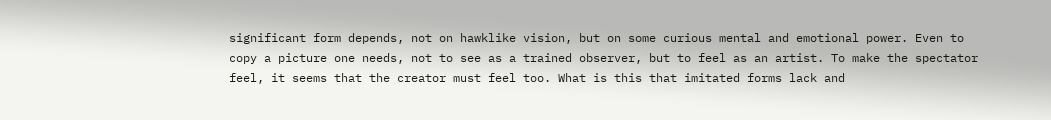significant form depends, not on hawklike vision, but on some curious mental and emotional power. Even to copy a picture one needs, not to see as a trained observer, but to feel as an artist. To make the spectator feel, it seems that the creator must feel too. What is this that imitated forms lack and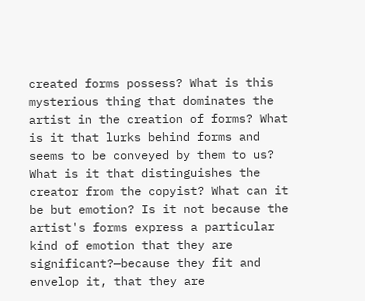created forms possess? What is this mysterious thing that dominates the artist in the creation of forms? What is it that lurks behind forms and seems to be conveyed by them to us? What is it that distinguishes the creator from the copyist? What can it be but emotion? Is it not because the artist's forms express a particular kind of emotion that they are significant?—because they fit and envelop it, that they are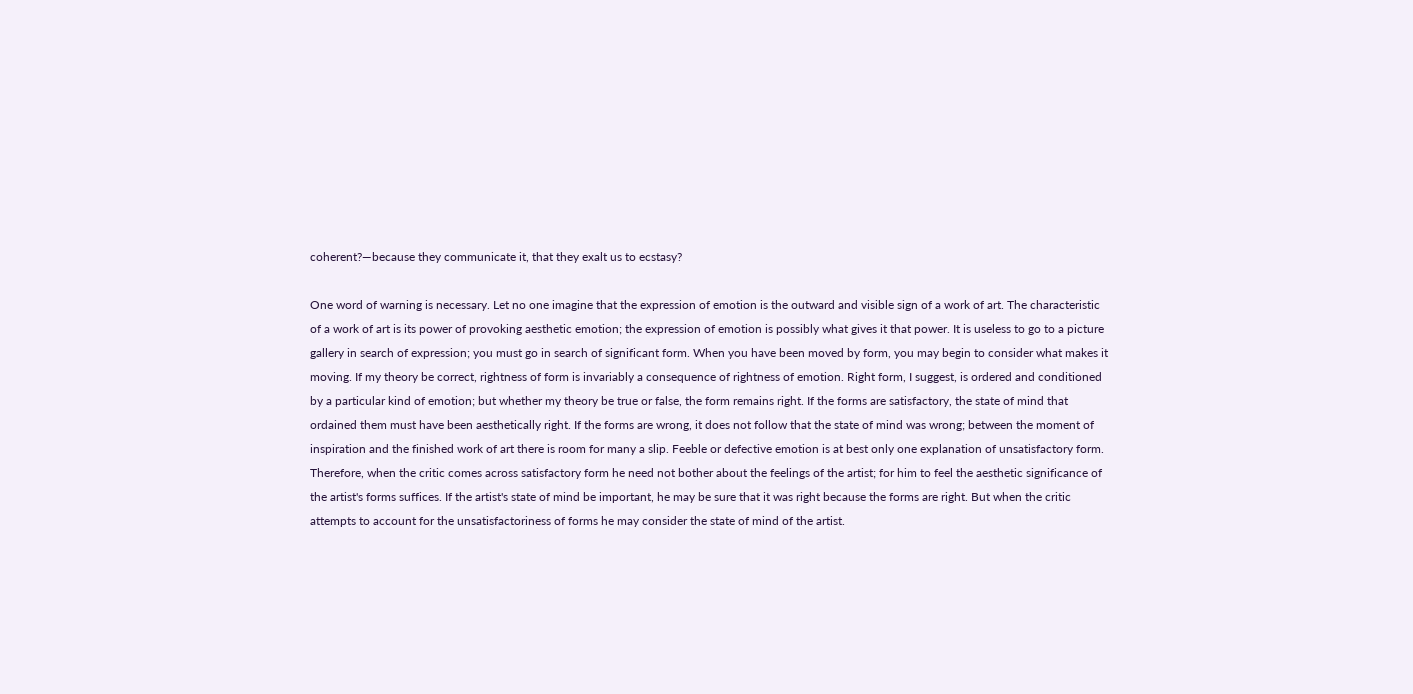coherent?—because they communicate it, that they exalt us to ecstasy?

One word of warning is necessary. Let no one imagine that the expression of emotion is the outward and visible sign of a work of art. The characteristic of a work of art is its power of provoking aesthetic emotion; the expression of emotion is possibly what gives it that power. It is useless to go to a picture gallery in search of expression; you must go in search of significant form. When you have been moved by form, you may begin to consider what makes it moving. If my theory be correct, rightness of form is invariably a consequence of rightness of emotion. Right form, I suggest, is ordered and conditioned by a particular kind of emotion; but whether my theory be true or false, the form remains right. If the forms are satisfactory, the state of mind that ordained them must have been aesthetically right. If the forms are wrong, it does not follow that the state of mind was wrong; between the moment of inspiration and the finished work of art there is room for many a slip. Feeble or defective emotion is at best only one explanation of unsatisfactory form. Therefore, when the critic comes across satisfactory form he need not bother about the feelings of the artist; for him to feel the aesthetic significance of the artist's forms suffices. If the artist's state of mind be important, he may be sure that it was right because the forms are right. But when the critic attempts to account for the unsatisfactoriness of forms he may consider the state of mind of the artist.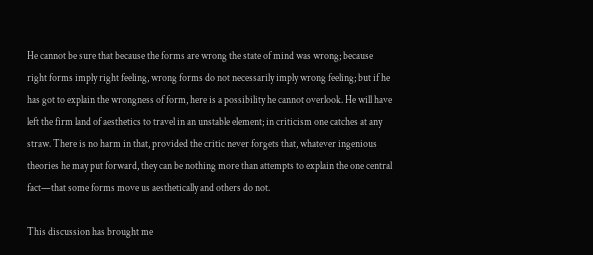He cannot be sure that because the forms are wrong the state of mind was wrong; because right forms imply right feeling, wrong forms do not necessarily imply wrong feeling; but if he has got to explain the wrongness of form, here is a possibility he cannot overlook. He will have left the firm land of aesthetics to travel in an unstable element; in criticism one catches at any straw. There is no harm in that, provided the critic never forgets that, whatever ingenious theories he may put forward, they can be nothing more than attempts to explain the one central fact—that some forms move us aesthetically and others do not.

This discussion has brought me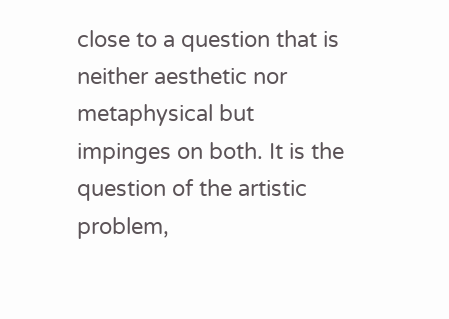close to a question that is neither aesthetic nor metaphysical but impinges on both. It is the question of the artistic problem,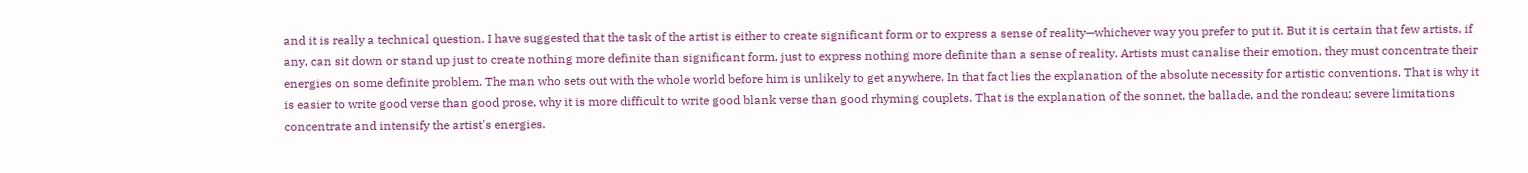and it is really a technical question. I have suggested that the task of the artist is either to create significant form or to express a sense of reality—whichever way you prefer to put it. But it is certain that few artists, if any, can sit down or stand up just to create nothing more definite than significant form, just to express nothing more definite than a sense of reality. Artists must canalise their emotion, they must concentrate their energies on some definite problem. The man who sets out with the whole world before him is unlikely to get anywhere. In that fact lies the explanation of the absolute necessity for artistic conventions. That is why it is easier to write good verse than good prose, why it is more difficult to write good blank verse than good rhyming couplets. That is the explanation of the sonnet, the ballade, and the rondeau; severe limitations concentrate and intensify the artist's energies.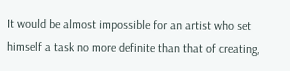It would be almost impossible for an artist who set himself a task no more definite than that of creating,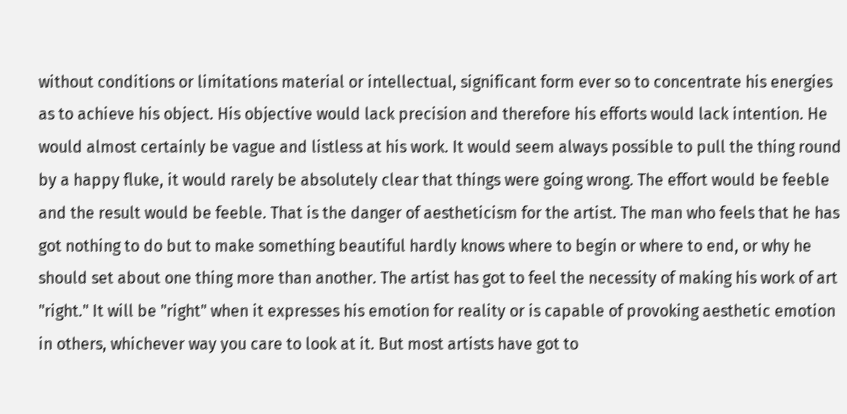without conditions or limitations material or intellectual, significant form ever so to concentrate his energies as to achieve his object. His objective would lack precision and therefore his efforts would lack intention. He would almost certainly be vague and listless at his work. It would seem always possible to pull the thing round by a happy fluke, it would rarely be absolutely clear that things were going wrong. The effort would be feeble and the result would be feeble. That is the danger of aestheticism for the artist. The man who feels that he has got nothing to do but to make something beautiful hardly knows where to begin or where to end, or why he should set about one thing more than another. The artist has got to feel the necessity of making his work of art "right." It will be "right" when it expresses his emotion for reality or is capable of provoking aesthetic emotion in others, whichever way you care to look at it. But most artists have got to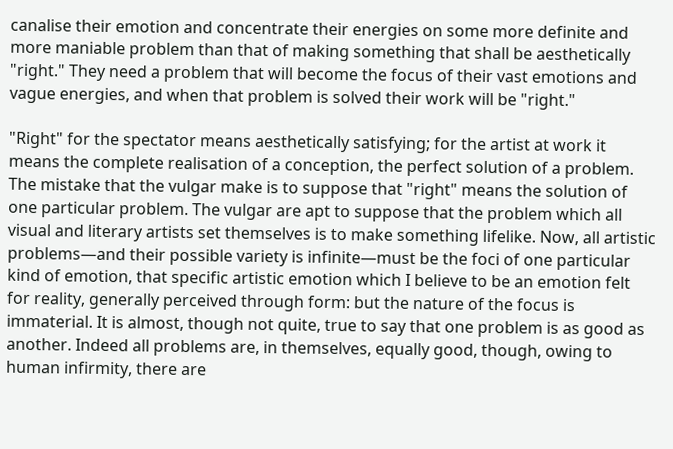canalise their emotion and concentrate their energies on some more definite and more maniable problem than that of making something that shall be aesthetically "right." They need a problem that will become the focus of their vast emotions and vague energies, and when that problem is solved their work will be "right."

"Right" for the spectator means aesthetically satisfying; for the artist at work it means the complete realisation of a conception, the perfect solution of a problem. The mistake that the vulgar make is to suppose that "right" means the solution of one particular problem. The vulgar are apt to suppose that the problem which all visual and literary artists set themselves is to make something lifelike. Now, all artistic problems—and their possible variety is infinite—must be the foci of one particular kind of emotion, that specific artistic emotion which I believe to be an emotion felt for reality, generally perceived through form: but the nature of the focus is immaterial. It is almost, though not quite, true to say that one problem is as good as another. Indeed all problems are, in themselves, equally good, though, owing to human infirmity, there are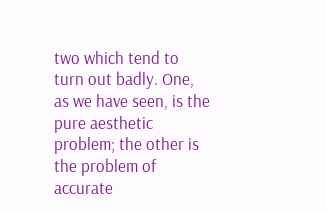two which tend to turn out badly. One, as we have seen, is the pure aesthetic problem; the other is the problem of accurate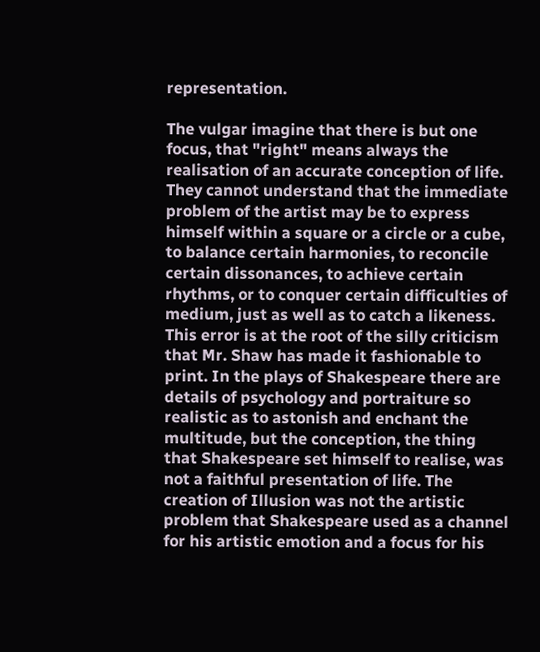representation.

The vulgar imagine that there is but one focus, that "right" means always the realisation of an accurate conception of life. They cannot understand that the immediate problem of the artist may be to express himself within a square or a circle or a cube, to balance certain harmonies, to reconcile certain dissonances, to achieve certain rhythms, or to conquer certain difficulties of medium, just as well as to catch a likeness. This error is at the root of the silly criticism that Mr. Shaw has made it fashionable to print. In the plays of Shakespeare there are details of psychology and portraiture so realistic as to astonish and enchant the multitude, but the conception, the thing that Shakespeare set himself to realise, was not a faithful presentation of life. The creation of Illusion was not the artistic problem that Shakespeare used as a channel for his artistic emotion and a focus for his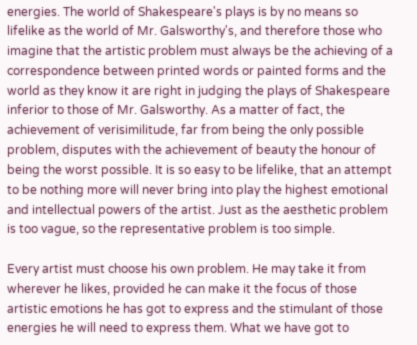energies. The world of Shakespeare's plays is by no means so lifelike as the world of Mr. Galsworthy's, and therefore those who imagine that the artistic problem must always be the achieving of a correspondence between printed words or painted forms and the world as they know it are right in judging the plays of Shakespeare inferior to those of Mr. Galsworthy. As a matter of fact, the achievement of verisimilitude, far from being the only possible problem, disputes with the achievement of beauty the honour of being the worst possible. It is so easy to be lifelike, that an attempt to be nothing more will never bring into play the highest emotional and intellectual powers of the artist. Just as the aesthetic problem is too vague, so the representative problem is too simple.

Every artist must choose his own problem. He may take it from wherever he likes, provided he can make it the focus of those artistic emotions he has got to express and the stimulant of those energies he will need to express them. What we have got to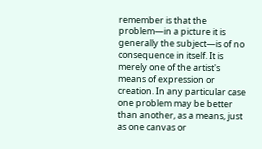remember is that the problem—in a picture it is generally the subject—is of no consequence in itself. It is merely one of the artist's means of expression or creation. In any particular case one problem may be better than another, as a means, just as one canvas or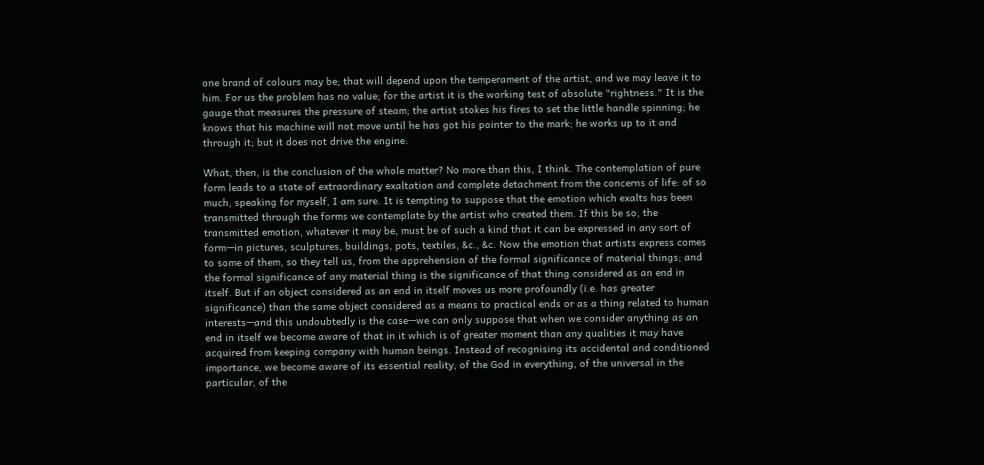one brand of colours may be; that will depend upon the temperament of the artist, and we may leave it to him. For us the problem has no value; for the artist it is the working test of absolute "rightness." It is the gauge that measures the pressure of steam; the artist stokes his fires to set the little handle spinning; he knows that his machine will not move until he has got his pointer to the mark; he works up to it and through it; but it does not drive the engine.

What, then, is the conclusion of the whole matter? No more than this, I think. The contemplation of pure form leads to a state of extraordinary exaltation and complete detachment from the concerns of life: of so much, speaking for myself, I am sure. It is tempting to suppose that the emotion which exalts has been transmitted through the forms we contemplate by the artist who created them. If this be so, the transmitted emotion, whatever it may be, must be of such a kind that it can be expressed in any sort of form—in pictures, sculptures, buildings, pots, textiles, &c., &c. Now the emotion that artists express comes to some of them, so they tell us, from the apprehension of the formal significance of material things; and the formal significance of any material thing is the significance of that thing considered as an end in itself. But if an object considered as an end in itself moves us more profoundly (i.e. has greater significance) than the same object considered as a means to practical ends or as a thing related to human interests—and this undoubtedly is the case—we can only suppose that when we consider anything as an end in itself we become aware of that in it which is of greater moment than any qualities it may have acquired from keeping company with human beings. Instead of recognising its accidental and conditioned importance, we become aware of its essential reality, of the God in everything, of the universal in the particular, of the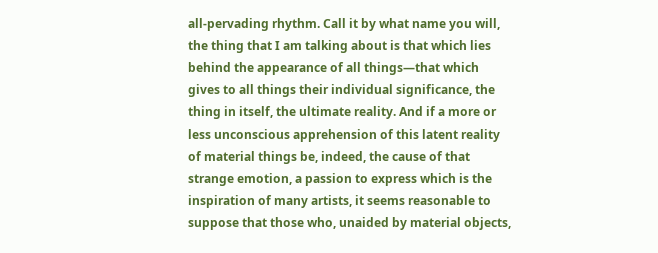all-pervading rhythm. Call it by what name you will, the thing that I am talking about is that which lies behind the appearance of all things—that which gives to all things their individual significance, the thing in itself, the ultimate reality. And if a more or less unconscious apprehension of this latent reality of material things be, indeed, the cause of that strange emotion, a passion to express which is the inspiration of many artists, it seems reasonable to suppose that those who, unaided by material objects,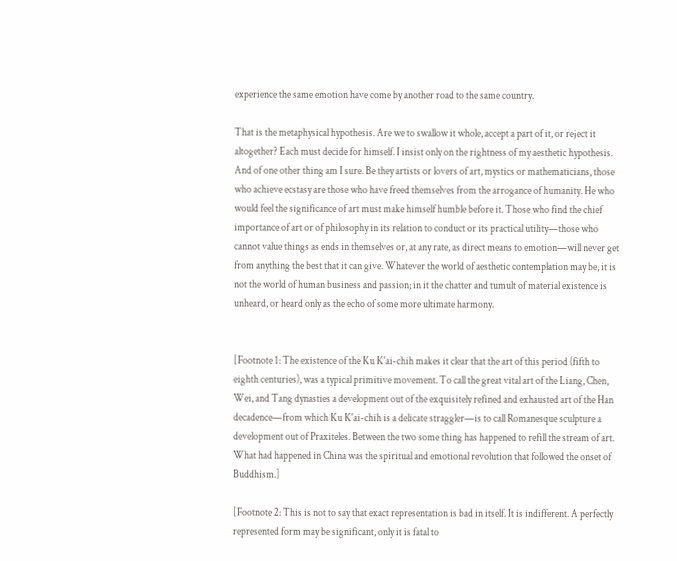experience the same emotion have come by another road to the same country.

That is the metaphysical hypothesis. Are we to swallow it whole, accept a part of it, or reject it altogether? Each must decide for himself. I insist only on the rightness of my aesthetic hypothesis. And of one other thing am I sure. Be they artists or lovers of art, mystics or mathematicians, those who achieve ecstasy are those who have freed themselves from the arrogance of humanity. He who would feel the significance of art must make himself humble before it. Those who find the chief importance of art or of philosophy in its relation to conduct or its practical utility—those who cannot value things as ends in themselves or, at any rate, as direct means to emotion—will never get from anything the best that it can give. Whatever the world of aesthetic contemplation may be, it is not the world of human business and passion; in it the chatter and tumult of material existence is unheard, or heard only as the echo of some more ultimate harmony.


[Footnote 1: The existence of the Ku K'ai-chih makes it clear that the art of this period (fifth to eighth centuries), was a typical primitive movement. To call the great vital art of the Liang, Chen, Wei, and Tang dynasties a development out of the exquisitely refined and exhausted art of the Han decadence—from which Ku K'ai-chih is a delicate straggler—is to call Romanesque sculpture a development out of Praxiteles. Between the two some thing has happened to refill the stream of art. What had happened in China was the spiritual and emotional revolution that followed the onset of Buddhism.]

[Footnote 2: This is not to say that exact representation is bad in itself. It is indifferent. A perfectly represented form may be significant, only it is fatal to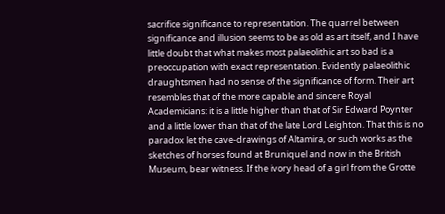sacrifice significance to representation. The quarrel between significance and illusion seems to be as old as art itself, and I have little doubt that what makes most palaeolithic art so bad is a preoccupation with exact representation. Evidently palaeolithic draughtsmen had no sense of the significance of form. Their art resembles that of the more capable and sincere Royal Academicians: it is a little higher than that of Sir Edward Poynter and a little lower than that of the late Lord Leighton. That this is no paradox let the cave-drawings of Altamira, or such works as the sketches of horses found at Bruniquel and now in the British Museum, bear witness. If the ivory head of a girl from the Grotte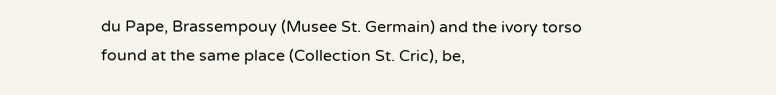du Pape, Brassempouy (Musee St. Germain) and the ivory torso found at the same place (Collection St. Cric), be,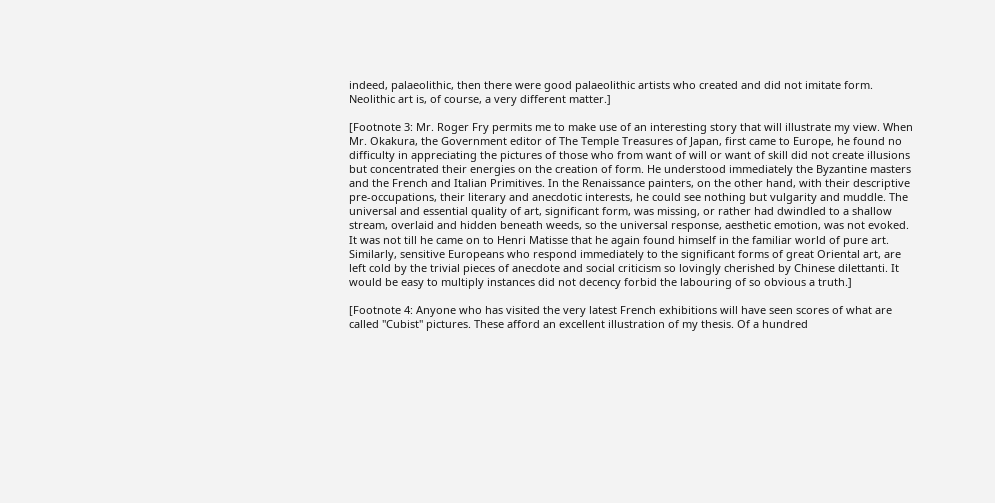indeed, palaeolithic, then there were good palaeolithic artists who created and did not imitate form. Neolithic art is, of course, a very different matter.]

[Footnote 3: Mr. Roger Fry permits me to make use of an interesting story that will illustrate my view. When Mr. Okakura, the Government editor of The Temple Treasures of Japan, first came to Europe, he found no difficulty in appreciating the pictures of those who from want of will or want of skill did not create illusions but concentrated their energies on the creation of form. He understood immediately the Byzantine masters and the French and Italian Primitives. In the Renaissance painters, on the other hand, with their descriptive pre-occupations, their literary and anecdotic interests, he could see nothing but vulgarity and muddle. The universal and essential quality of art, significant form, was missing, or rather had dwindled to a shallow stream, overlaid and hidden beneath weeds, so the universal response, aesthetic emotion, was not evoked. It was not till he came on to Henri Matisse that he again found himself in the familiar world of pure art. Similarly, sensitive Europeans who respond immediately to the significant forms of great Oriental art, are left cold by the trivial pieces of anecdote and social criticism so lovingly cherished by Chinese dilettanti. It would be easy to multiply instances did not decency forbid the labouring of so obvious a truth.]

[Footnote 4: Anyone who has visited the very latest French exhibitions will have seen scores of what are called "Cubist" pictures. These afford an excellent illustration of my thesis. Of a hundred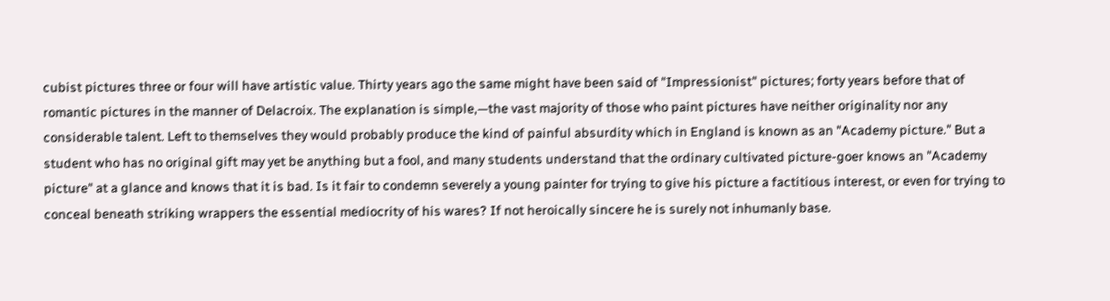cubist pictures three or four will have artistic value. Thirty years ago the same might have been said of "Impressionist" pictures; forty years before that of romantic pictures in the manner of Delacroix. The explanation is simple,—the vast majority of those who paint pictures have neither originality nor any considerable talent. Left to themselves they would probably produce the kind of painful absurdity which in England is known as an "Academy picture." But a student who has no original gift may yet be anything but a fool, and many students understand that the ordinary cultivated picture-goer knows an "Academy picture" at a glance and knows that it is bad. Is it fair to condemn severely a young painter for trying to give his picture a factitious interest, or even for trying to conceal beneath striking wrappers the essential mediocrity of his wares? If not heroically sincere he is surely not inhumanly base.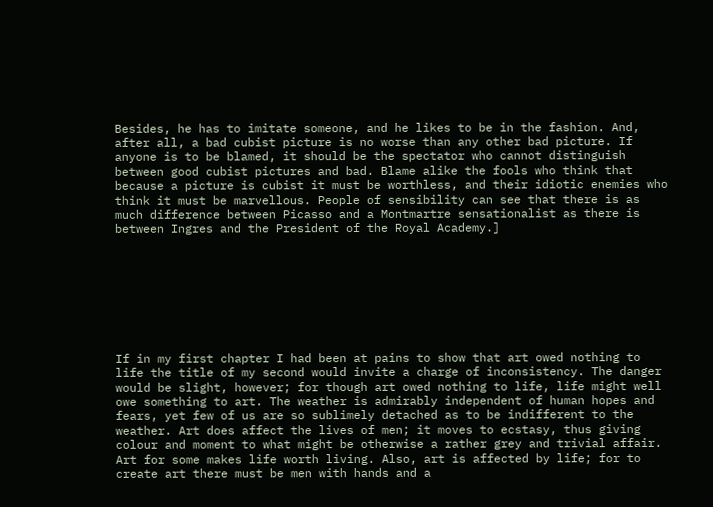Besides, he has to imitate someone, and he likes to be in the fashion. And, after all, a bad cubist picture is no worse than any other bad picture. If anyone is to be blamed, it should be the spectator who cannot distinguish between good cubist pictures and bad. Blame alike the fools who think that because a picture is cubist it must be worthless, and their idiotic enemies who think it must be marvellous. People of sensibility can see that there is as much difference between Picasso and a Montmartre sensationalist as there is between Ingres and the President of the Royal Academy.]








If in my first chapter I had been at pains to show that art owed nothing to life the title of my second would invite a charge of inconsistency. The danger would be slight, however; for though art owed nothing to life, life might well owe something to art. The weather is admirably independent of human hopes and fears, yet few of us are so sublimely detached as to be indifferent to the weather. Art does affect the lives of men; it moves to ecstasy, thus giving colour and moment to what might be otherwise a rather grey and trivial affair. Art for some makes life worth living. Also, art is affected by life; for to create art there must be men with hands and a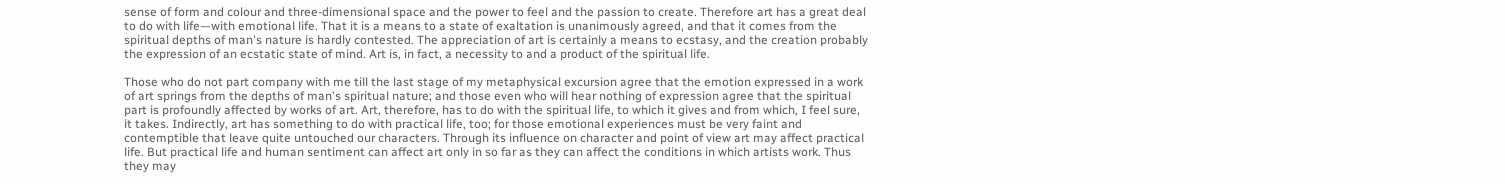sense of form and colour and three-dimensional space and the power to feel and the passion to create. Therefore art has a great deal to do with life—with emotional life. That it is a means to a state of exaltation is unanimously agreed, and that it comes from the spiritual depths of man's nature is hardly contested. The appreciation of art is certainly a means to ecstasy, and the creation probably the expression of an ecstatic state of mind. Art is, in fact, a necessity to and a product of the spiritual life.

Those who do not part company with me till the last stage of my metaphysical excursion agree that the emotion expressed in a work of art springs from the depths of man's spiritual nature; and those even who will hear nothing of expression agree that the spiritual part is profoundly affected by works of art. Art, therefore, has to do with the spiritual life, to which it gives and from which, I feel sure, it takes. Indirectly, art has something to do with practical life, too; for those emotional experiences must be very faint and contemptible that leave quite untouched our characters. Through its influence on character and point of view art may affect practical life. But practical life and human sentiment can affect art only in so far as they can affect the conditions in which artists work. Thus they may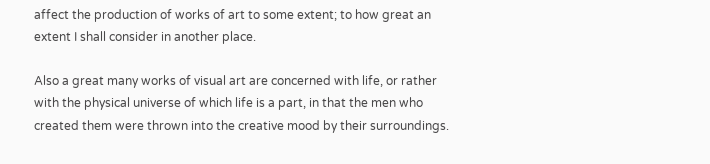affect the production of works of art to some extent; to how great an extent I shall consider in another place.

Also a great many works of visual art are concerned with life, or rather with the physical universe of which life is a part, in that the men who created them were thrown into the creative mood by their surroundings.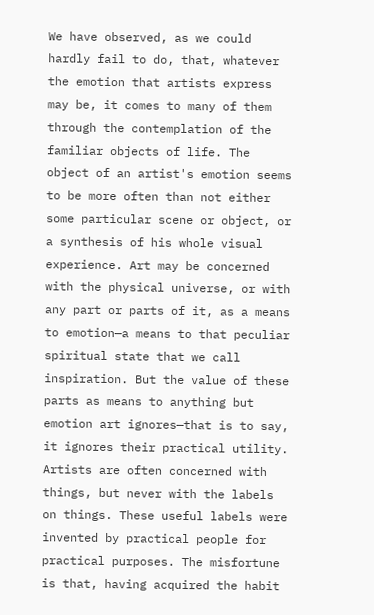We have observed, as we could hardly fail to do, that, whatever the emotion that artists express may be, it comes to many of them through the contemplation of the familiar objects of life. The object of an artist's emotion seems to be more often than not either some particular scene or object, or a synthesis of his whole visual experience. Art may be concerned with the physical universe, or with any part or parts of it, as a means to emotion—a means to that peculiar spiritual state that we call inspiration. But the value of these parts as means to anything but emotion art ignores—that is to say, it ignores their practical utility. Artists are often concerned with things, but never with the labels on things. These useful labels were invented by practical people for practical purposes. The misfortune is that, having acquired the habit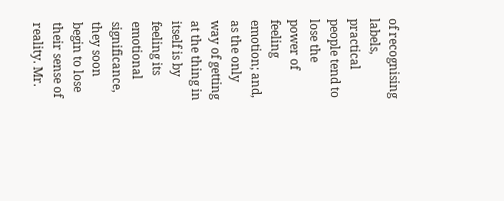of recognising labels, practical people tend to lose the power of feeling emotion; and, as the only way of getting at the thing in itself is by feeling its emotional significance, they soon begin to lose their sense of reality. Mr.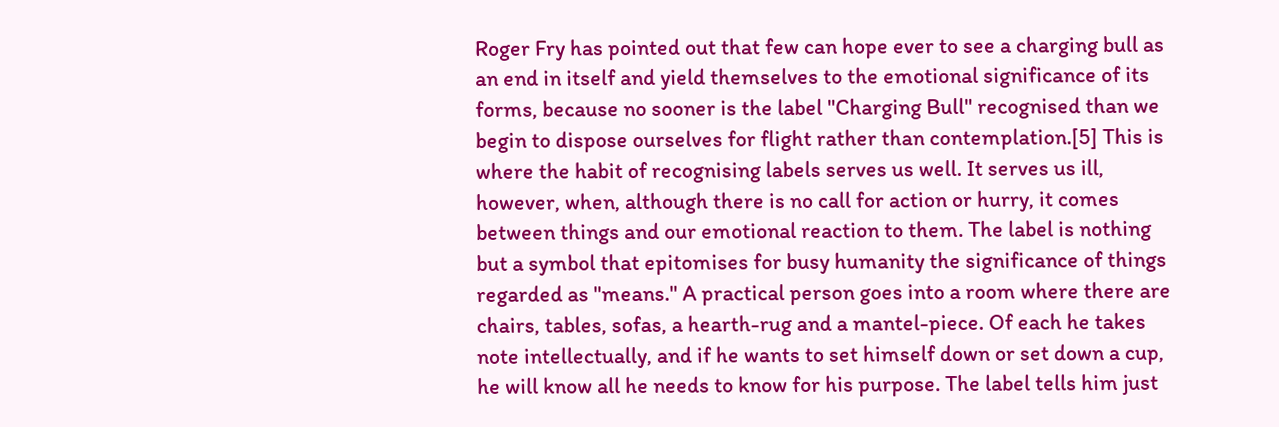Roger Fry has pointed out that few can hope ever to see a charging bull as an end in itself and yield themselves to the emotional significance of its forms, because no sooner is the label "Charging Bull" recognised than we begin to dispose ourselves for flight rather than contemplation.[5] This is where the habit of recognising labels serves us well. It serves us ill, however, when, although there is no call for action or hurry, it comes between things and our emotional reaction to them. The label is nothing but a symbol that epitomises for busy humanity the significance of things regarded as "means." A practical person goes into a room where there are chairs, tables, sofas, a hearth-rug and a mantel-piece. Of each he takes note intellectually, and if he wants to set himself down or set down a cup, he will know all he needs to know for his purpose. The label tells him just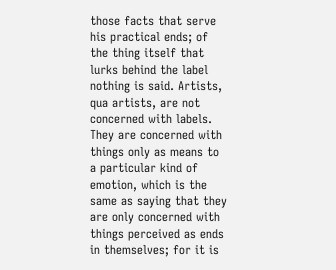those facts that serve his practical ends; of the thing itself that lurks behind the label nothing is said. Artists, qua artists, are not concerned with labels. They are concerned with things only as means to a particular kind of emotion, which is the same as saying that they are only concerned with things perceived as ends in themselves; for it is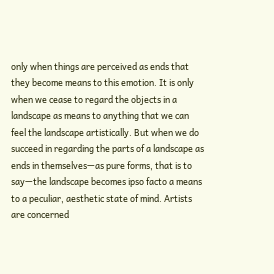only when things are perceived as ends that they become means to this emotion. It is only when we cease to regard the objects in a landscape as means to anything that we can feel the landscape artistically. But when we do succeed in regarding the parts of a landscape as ends in themselves—as pure forms, that is to say—the landscape becomes ipso facto a means to a peculiar, aesthetic state of mind. Artists are concerned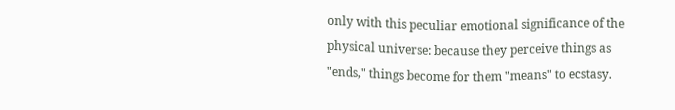only with this peculiar emotional significance of the physical universe: because they perceive things as "ends," things become for them "means" to ecstasy.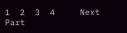1  2  3  4     Next Part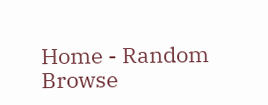Home - Random Browse